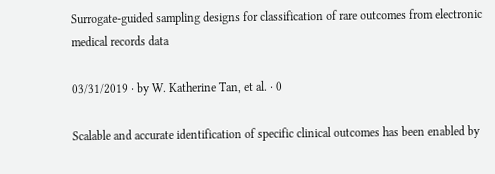Surrogate-guided sampling designs for classification of rare outcomes from electronic medical records data

03/31/2019 ∙ by W. Katherine Tan, et al. ∙ 0

Scalable and accurate identification of specific clinical outcomes has been enabled by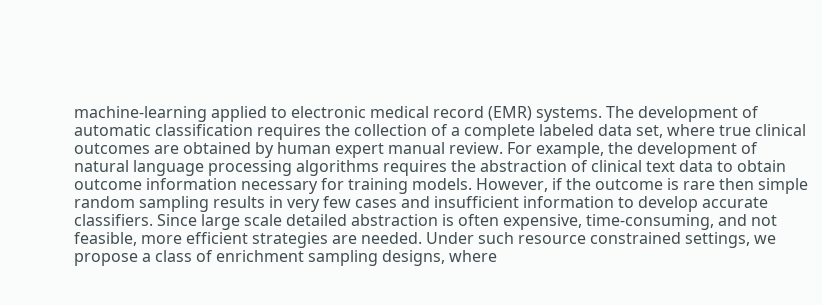machine-learning applied to electronic medical record (EMR) systems. The development of automatic classification requires the collection of a complete labeled data set, where true clinical outcomes are obtained by human expert manual review. For example, the development of natural language processing algorithms requires the abstraction of clinical text data to obtain outcome information necessary for training models. However, if the outcome is rare then simple random sampling results in very few cases and insufficient information to develop accurate classifiers. Since large scale detailed abstraction is often expensive, time-consuming, and not feasible, more efficient strategies are needed. Under such resource constrained settings, we propose a class of enrichment sampling designs, where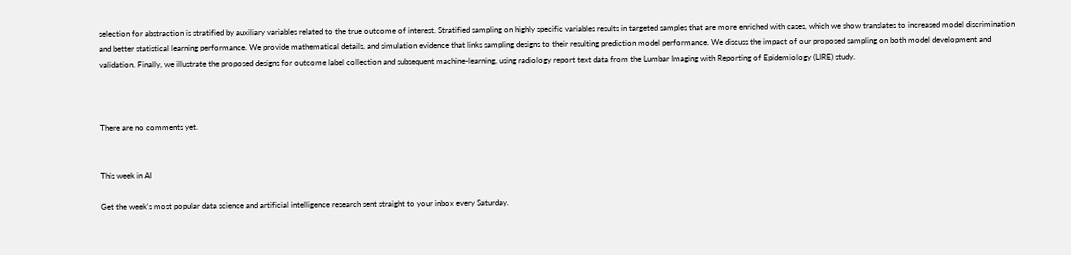selection for abstraction is stratified by auxiliary variables related to the true outcome of interest. Stratified sampling on highly specific variables results in targeted samples that are more enriched with cases, which we show translates to increased model discrimination and better statistical learning performance. We provide mathematical details, and simulation evidence that links sampling designs to their resulting prediction model performance. We discuss the impact of our proposed sampling on both model development and validation. Finally, we illustrate the proposed designs for outcome label collection and subsequent machine-learning, using radiology report text data from the Lumbar Imaging with Reporting of Epidemiology (LIRE) study.



There are no comments yet.


This week in AI

Get the week's most popular data science and artificial intelligence research sent straight to your inbox every Saturday.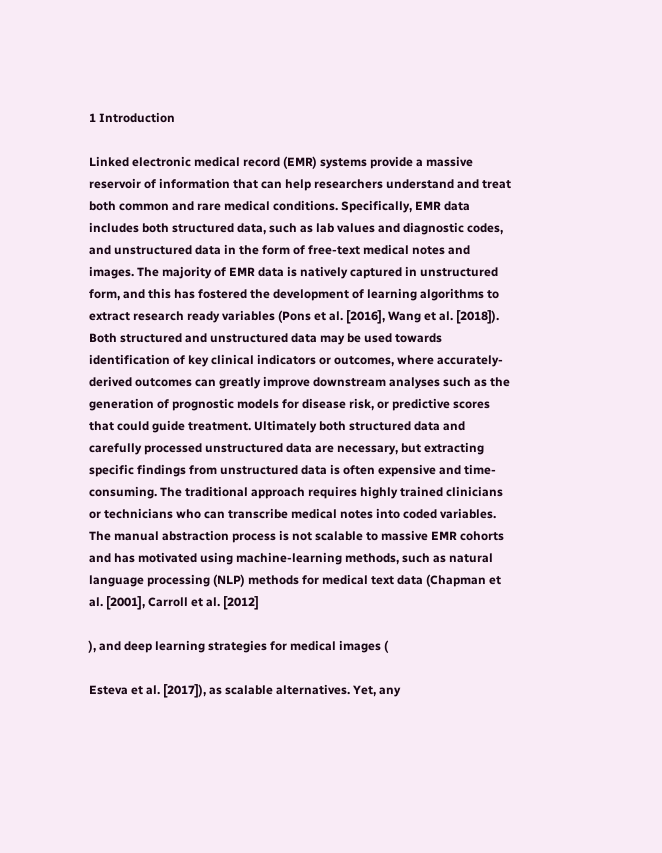1 Introduction

Linked electronic medical record (EMR) systems provide a massive reservoir of information that can help researchers understand and treat both common and rare medical conditions. Specifically, EMR data includes both structured data, such as lab values and diagnostic codes, and unstructured data in the form of free-text medical notes and images. The majority of EMR data is natively captured in unstructured form, and this has fostered the development of learning algorithms to extract research ready variables (Pons et al. [2016], Wang et al. [2018]). Both structured and unstructured data may be used towards identification of key clinical indicators or outcomes, where accurately-derived outcomes can greatly improve downstream analyses such as the generation of prognostic models for disease risk, or predictive scores that could guide treatment. Ultimately both structured data and carefully processed unstructured data are necessary, but extracting specific findings from unstructured data is often expensive and time-consuming. The traditional approach requires highly trained clinicians or technicians who can transcribe medical notes into coded variables. The manual abstraction process is not scalable to massive EMR cohorts and has motivated using machine-learning methods, such as natural language processing (NLP) methods for medical text data (Chapman et al. [2001], Carroll et al. [2012]

), and deep learning strategies for medical images (

Esteva et al. [2017]), as scalable alternatives. Yet, any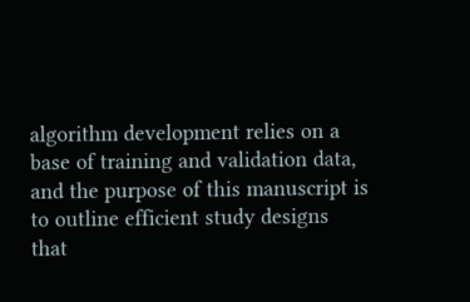algorithm development relies on a base of training and validation data, and the purpose of this manuscript is to outline efficient study designs that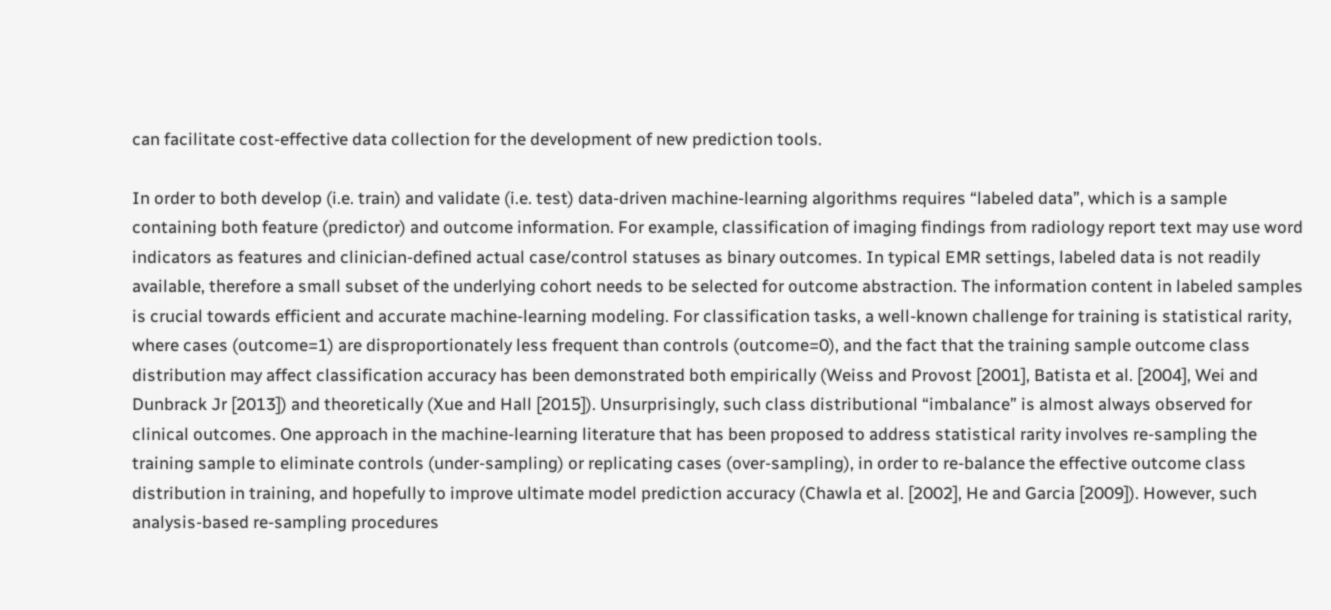can facilitate cost-effective data collection for the development of new prediction tools.

In order to both develop (i.e. train) and validate (i.e. test) data-driven machine-learning algorithms requires “labeled data”, which is a sample containing both feature (predictor) and outcome information. For example, classification of imaging findings from radiology report text may use word indicators as features and clinician-defined actual case/control statuses as binary outcomes. In typical EMR settings, labeled data is not readily available, therefore a small subset of the underlying cohort needs to be selected for outcome abstraction. The information content in labeled samples is crucial towards efficient and accurate machine-learning modeling. For classification tasks, a well-known challenge for training is statistical rarity, where cases (outcome=1) are disproportionately less frequent than controls (outcome=0), and the fact that the training sample outcome class distribution may affect classification accuracy has been demonstrated both empirically (Weiss and Provost [2001], Batista et al. [2004], Wei and Dunbrack Jr [2013]) and theoretically (Xue and Hall [2015]). Unsurprisingly, such class distributional “imbalance” is almost always observed for clinical outcomes. One approach in the machine-learning literature that has been proposed to address statistical rarity involves re-sampling the training sample to eliminate controls (under-sampling) or replicating cases (over-sampling), in order to re-balance the effective outcome class distribution in training, and hopefully to improve ultimate model prediction accuracy (Chawla et al. [2002], He and Garcia [2009]). However, such analysis-based re-sampling procedures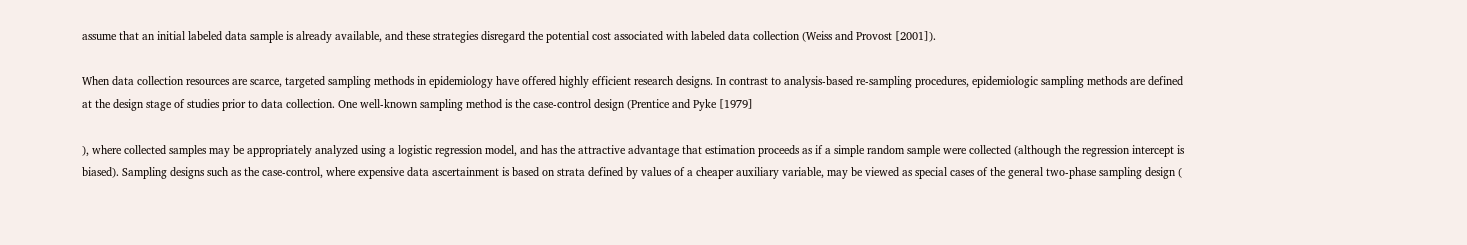assume that an initial labeled data sample is already available, and these strategies disregard the potential cost associated with labeled data collection (Weiss and Provost [2001]).

When data collection resources are scarce, targeted sampling methods in epidemiology have offered highly efficient research designs. In contrast to analysis-based re-sampling procedures, epidemiologic sampling methods are defined at the design stage of studies prior to data collection. One well-known sampling method is the case-control design (Prentice and Pyke [1979]

), where collected samples may be appropriately analyzed using a logistic regression model, and has the attractive advantage that estimation proceeds as if a simple random sample were collected (although the regression intercept is biased). Sampling designs such as the case-control, where expensive data ascertainment is based on strata defined by values of a cheaper auxiliary variable, may be viewed as special cases of the general two-phase sampling design (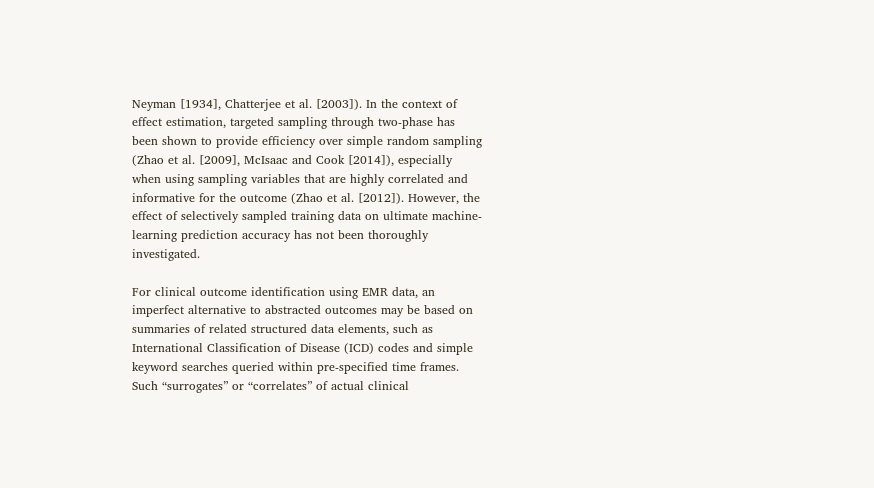Neyman [1934], Chatterjee et al. [2003]). In the context of effect estimation, targeted sampling through two-phase has been shown to provide efficiency over simple random sampling (Zhao et al. [2009], McIsaac and Cook [2014]), especially when using sampling variables that are highly correlated and informative for the outcome (Zhao et al. [2012]). However, the effect of selectively sampled training data on ultimate machine-learning prediction accuracy has not been thoroughly investigated.

For clinical outcome identification using EMR data, an imperfect alternative to abstracted outcomes may be based on summaries of related structured data elements, such as International Classification of Disease (ICD) codes and simple keyword searches queried within pre-specified time frames. Such “surrogates” or “correlates” of actual clinical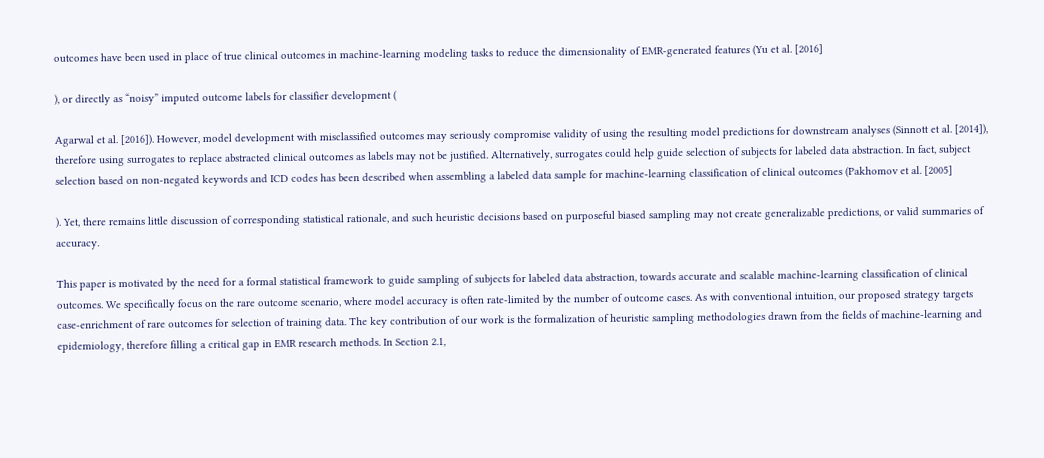outcomes have been used in place of true clinical outcomes in machine-learning modeling tasks to reduce the dimensionality of EMR-generated features (Yu et al. [2016]

), or directly as “noisy” imputed outcome labels for classifier development (

Agarwal et al. [2016]). However, model development with misclassified outcomes may seriously compromise validity of using the resulting model predictions for downstream analyses (Sinnott et al. [2014]), therefore using surrogates to replace abstracted clinical outcomes as labels may not be justified. Alternatively, surrogates could help guide selection of subjects for labeled data abstraction. In fact, subject selection based on non-negated keywords and ICD codes has been described when assembling a labeled data sample for machine-learning classification of clinical outcomes (Pakhomov et al. [2005]

). Yet, there remains little discussion of corresponding statistical rationale, and such heuristic decisions based on purposeful biased sampling may not create generalizable predictions, or valid summaries of accuracy.

This paper is motivated by the need for a formal statistical framework to guide sampling of subjects for labeled data abstraction, towards accurate and scalable machine-learning classification of clinical outcomes. We specifically focus on the rare outcome scenario, where model accuracy is often rate-limited by the number of outcome cases. As with conventional intuition, our proposed strategy targets case-enrichment of rare outcomes for selection of training data. The key contribution of our work is the formalization of heuristic sampling methodologies drawn from the fields of machine-learning and epidemiology, therefore filling a critical gap in EMR research methods. In Section 2.1,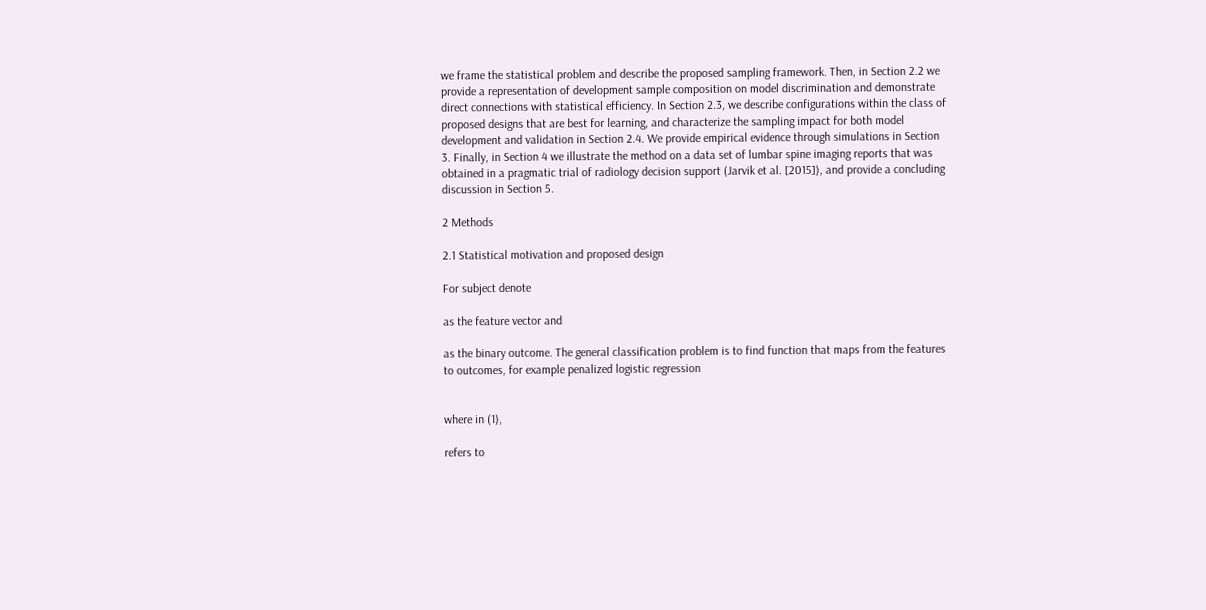we frame the statistical problem and describe the proposed sampling framework. Then, in Section 2.2 we provide a representation of development sample composition on model discrimination and demonstrate direct connections with statistical efficiency. In Section 2.3, we describe configurations within the class of proposed designs that are best for learning, and characterize the sampling impact for both model development and validation in Section 2.4. We provide empirical evidence through simulations in Section 3. Finally, in Section 4 we illustrate the method on a data set of lumbar spine imaging reports that was obtained in a pragmatic trial of radiology decision support (Jarvik et al. [2015]), and provide a concluding discussion in Section 5.

2 Methods

2.1 Statistical motivation and proposed design

For subject denote

as the feature vector and

as the binary outcome. The general classification problem is to find function that maps from the features to outcomes, for example penalized logistic regression


where in (1),

refers to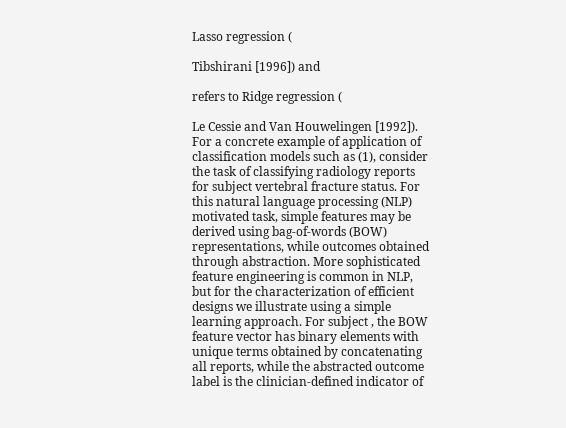Lasso regression (

Tibshirani [1996]) and

refers to Ridge regression (

Le Cessie and Van Houwelingen [1992]). For a concrete example of application of classification models such as (1), consider the task of classifying radiology reports for subject vertebral fracture status. For this natural language processing (NLP) motivated task, simple features may be derived using bag-of-words (BOW) representations, while outcomes obtained through abstraction. More sophisticated feature engineering is common in NLP, but for the characterization of efficient designs we illustrate using a simple learning approach. For subject , the BOW feature vector has binary elements with unique terms obtained by concatenating all reports, while the abstracted outcome label is the clinician-defined indicator of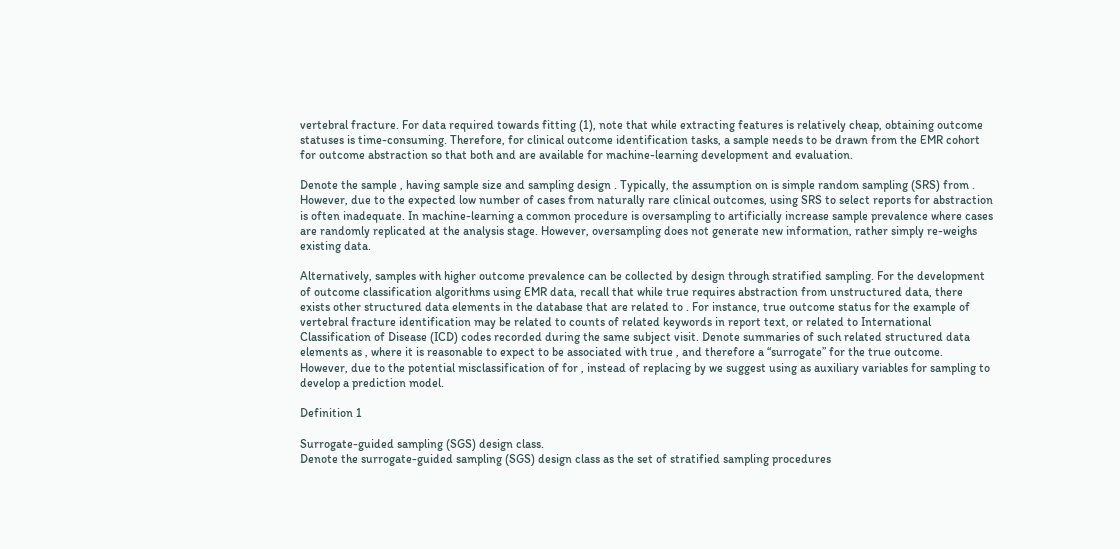vertebral fracture. For data required towards fitting (1), note that while extracting features is relatively cheap, obtaining outcome statuses is time-consuming. Therefore, for clinical outcome identification tasks, a sample needs to be drawn from the EMR cohort for outcome abstraction so that both and are available for machine-learning development and evaluation.

Denote the sample , having sample size and sampling design . Typically, the assumption on is simple random sampling (SRS) from . However, due to the expected low number of cases from naturally rare clinical outcomes, using SRS to select reports for abstraction is often inadequate. In machine-learning a common procedure is oversampling to artificially increase sample prevalence where cases are randomly replicated at the analysis stage. However, oversampling does not generate new information, rather simply re-weighs existing data.

Alternatively, samples with higher outcome prevalence can be collected by design through stratified sampling. For the development of outcome classification algorithms using EMR data, recall that while true requires abstraction from unstructured data, there exists other structured data elements in the database that are related to . For instance, true outcome status for the example of vertebral fracture identification may be related to counts of related keywords in report text, or related to International Classification of Disease (ICD) codes recorded during the same subject visit. Denote summaries of such related structured data elements as , where it is reasonable to expect to be associated with true , and therefore a “surrogate” for the true outcome. However, due to the potential misclassification of for , instead of replacing by we suggest using as auxiliary variables for sampling to develop a prediction model.

Definition 1

Surrogate-guided sampling (SGS) design class.
Denote the surrogate-guided sampling (SGS) design class as the set of stratified sampling procedures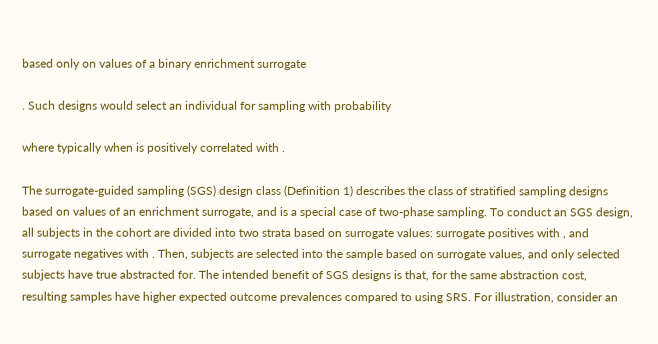based only on values of a binary enrichment surrogate

. Such designs would select an individual for sampling with probability

where typically when is positively correlated with .

The surrogate-guided sampling (SGS) design class (Definition 1) describes the class of stratified sampling designs based on values of an enrichment surrogate, and is a special case of two-phase sampling. To conduct an SGS design, all subjects in the cohort are divided into two strata based on surrogate values: surrogate positives with , and surrogate negatives with . Then, subjects are selected into the sample based on surrogate values, and only selected subjects have true abstracted for. The intended benefit of SGS designs is that, for the same abstraction cost, resulting samples have higher expected outcome prevalences compared to using SRS. For illustration, consider an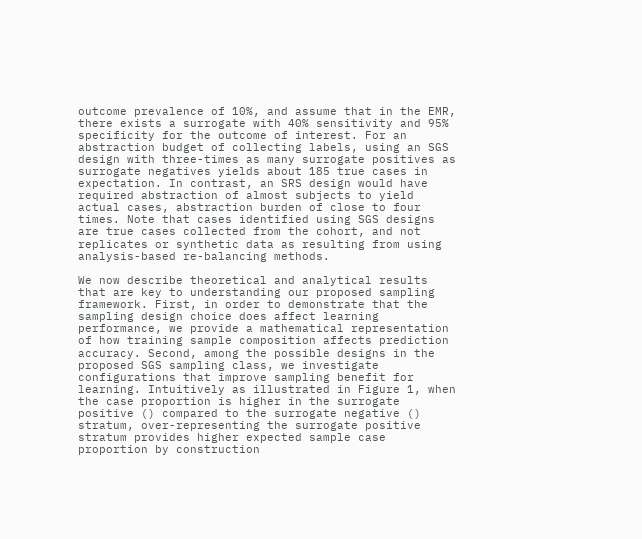outcome prevalence of 10%, and assume that in the EMR, there exists a surrogate with 40% sensitivity and 95% specificity for the outcome of interest. For an abstraction budget of collecting labels, using an SGS design with three-times as many surrogate positives as surrogate negatives yields about 185 true cases in expectation. In contrast, an SRS design would have required abstraction of almost subjects to yield actual cases, abstraction burden of close to four times. Note that cases identified using SGS designs are true cases collected from the cohort, and not replicates or synthetic data as resulting from using analysis-based re-balancing methods.

We now describe theoretical and analytical results that are key to understanding our proposed sampling framework. First, in order to demonstrate that the sampling design choice does affect learning performance, we provide a mathematical representation of how training sample composition affects prediction accuracy. Second, among the possible designs in the proposed SGS sampling class, we investigate configurations that improve sampling benefit for learning. Intuitively as illustrated in Figure 1, when the case proportion is higher in the surrogate positive () compared to the surrogate negative () stratum, over-representing the surrogate positive stratum provides higher expected sample case proportion by construction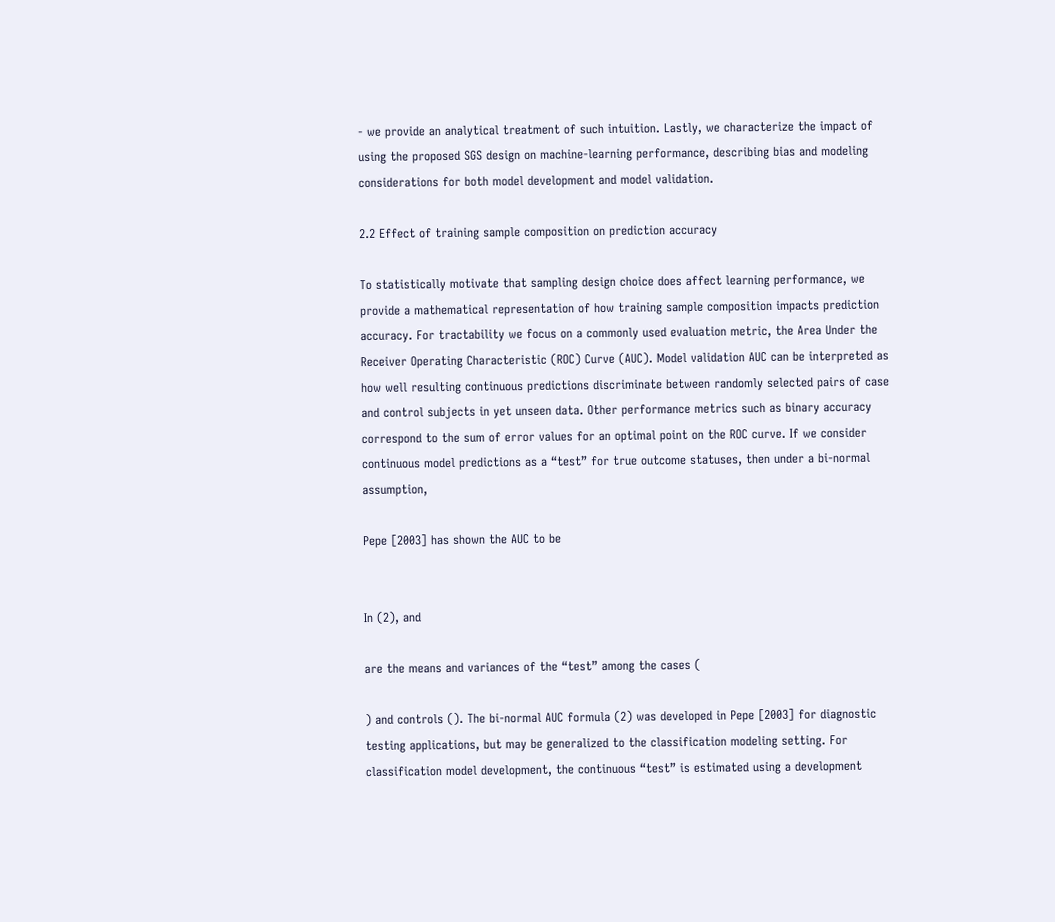- we provide an analytical treatment of such intuition. Lastly, we characterize the impact of using the proposed SGS design on machine-learning performance, describing bias and modeling considerations for both model development and model validation.

2.2 Effect of training sample composition on prediction accuracy

To statistically motivate that sampling design choice does affect learning performance, we provide a mathematical representation of how training sample composition impacts prediction accuracy. For tractability we focus on a commonly used evaluation metric, the Area Under the Receiver Operating Characteristic (ROC) Curve (AUC). Model validation AUC can be interpreted as how well resulting continuous predictions discriminate between randomly selected pairs of case and control subjects in yet unseen data. Other performance metrics such as binary accuracy correspond to the sum of error values for an optimal point on the ROC curve. If we consider continuous model predictions as a “test” for true outcome statuses, then under a bi-normal assumption,

Pepe [2003] has shown the AUC to be


In (2), and

are the means and variances of the “test” among the cases (

) and controls (). The bi-normal AUC formula (2) was developed in Pepe [2003] for diagnostic testing applications, but may be generalized to the classification modeling setting. For classification model development, the continuous “test” is estimated using a development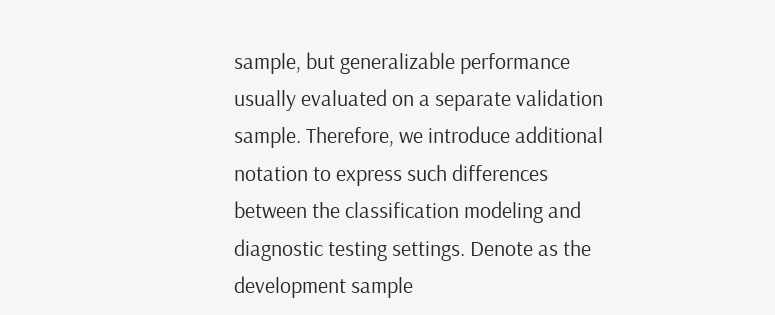sample, but generalizable performance usually evaluated on a separate validation sample. Therefore, we introduce additional notation to express such differences between the classification modeling and diagnostic testing settings. Denote as the development sample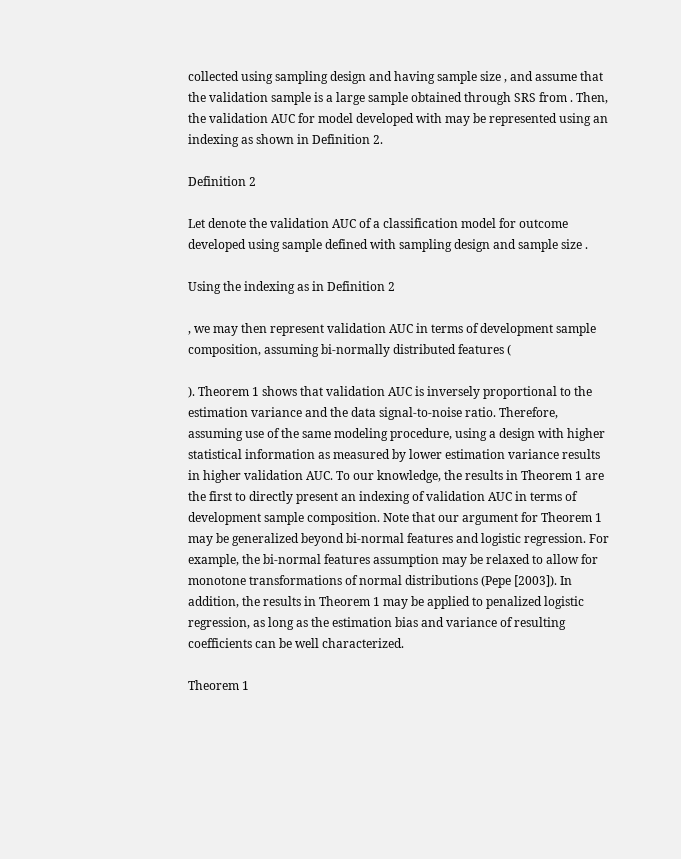collected using sampling design and having sample size , and assume that the validation sample is a large sample obtained through SRS from . Then, the validation AUC for model developed with may be represented using an indexing as shown in Definition 2.

Definition 2

Let denote the validation AUC of a classification model for outcome developed using sample defined with sampling design and sample size .

Using the indexing as in Definition 2

, we may then represent validation AUC in terms of development sample composition, assuming bi-normally distributed features (

). Theorem 1 shows that validation AUC is inversely proportional to the estimation variance and the data signal-to-noise ratio. Therefore, assuming use of the same modeling procedure, using a design with higher statistical information as measured by lower estimation variance results in higher validation AUC. To our knowledge, the results in Theorem 1 are the first to directly present an indexing of validation AUC in terms of development sample composition. Note that our argument for Theorem 1 may be generalized beyond bi-normal features and logistic regression. For example, the bi-normal features assumption may be relaxed to allow for monotone transformations of normal distributions (Pepe [2003]). In addition, the results in Theorem 1 may be applied to penalized logistic regression, as long as the estimation bias and variance of resulting coefficients can be well characterized.

Theorem 1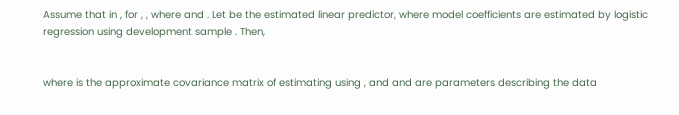Assume that in , for , , where and . Let be the estimated linear predictor, where model coefficients are estimated by logistic regression using development sample . Then,


where is the approximate covariance matrix of estimating using , and and are parameters describing the data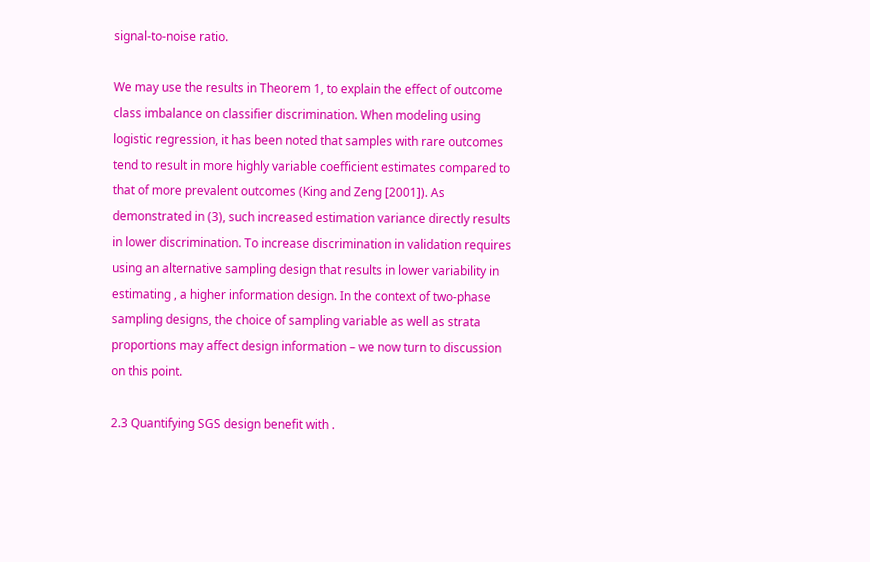signal-to-noise ratio.

We may use the results in Theorem 1, to explain the effect of outcome class imbalance on classifier discrimination. When modeling using logistic regression, it has been noted that samples with rare outcomes tend to result in more highly variable coefficient estimates compared to that of more prevalent outcomes (King and Zeng [2001]). As demonstrated in (3), such increased estimation variance directly results in lower discrimination. To increase discrimination in validation requires using an alternative sampling design that results in lower variability in estimating , a higher information design. In the context of two-phase sampling designs, the choice of sampling variable as well as strata proportions may affect design information – we now turn to discussion on this point.

2.3 Quantifying SGS design benefit with .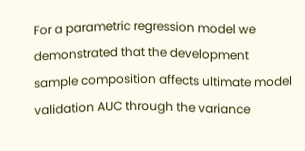For a parametric regression model we demonstrated that the development sample composition affects ultimate model validation AUC through the variance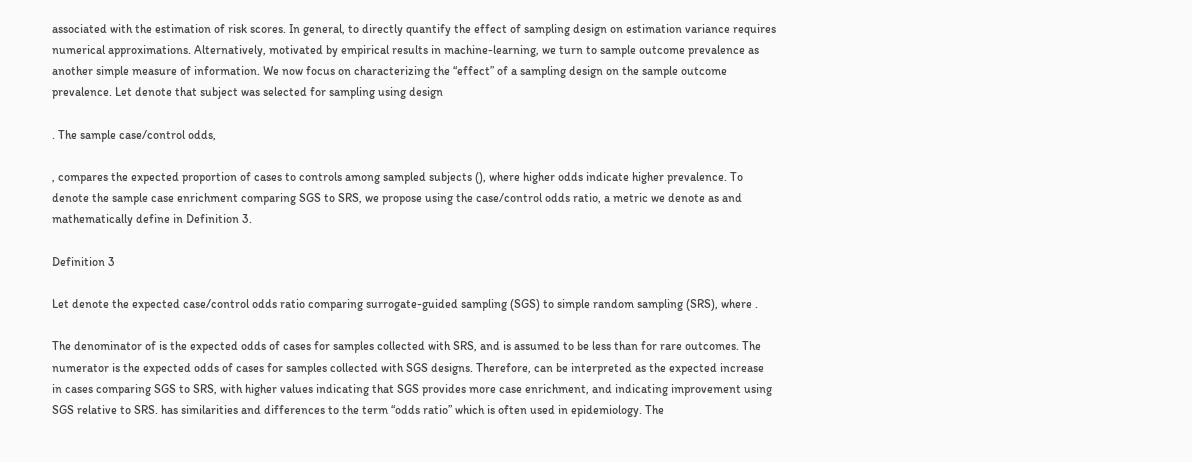associated with the estimation of risk scores. In general, to directly quantify the effect of sampling design on estimation variance requires numerical approximations. Alternatively, motivated by empirical results in machine-learning, we turn to sample outcome prevalence as another simple measure of information. We now focus on characterizing the “effect” of a sampling design on the sample outcome prevalence. Let denote that subject was selected for sampling using design

. The sample case/control odds,

, compares the expected proportion of cases to controls among sampled subjects (), where higher odds indicate higher prevalence. To denote the sample case enrichment comparing SGS to SRS, we propose using the case/control odds ratio, a metric we denote as and mathematically define in Definition 3.

Definition 3

Let denote the expected case/control odds ratio comparing surrogate-guided sampling (SGS) to simple random sampling (SRS), where .

The denominator of is the expected odds of cases for samples collected with SRS, and is assumed to be less than for rare outcomes. The numerator is the expected odds of cases for samples collected with SGS designs. Therefore, can be interpreted as the expected increase in cases comparing SGS to SRS, with higher values indicating that SGS provides more case enrichment, and indicating improvement using SGS relative to SRS. has similarities and differences to the term “odds ratio” which is often used in epidemiology. The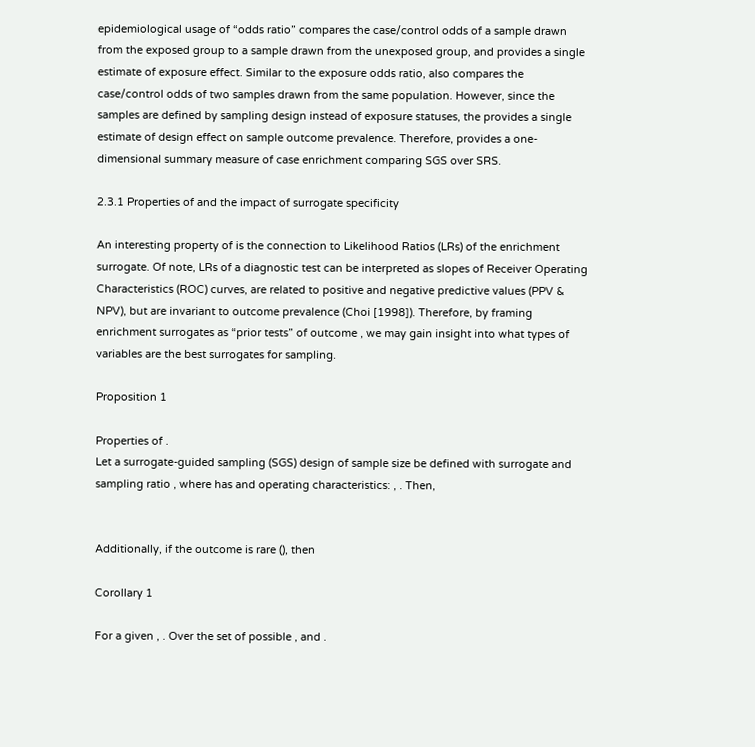epidemiological usage of “odds ratio” compares the case/control odds of a sample drawn from the exposed group to a sample drawn from the unexposed group, and provides a single estimate of exposure effect. Similar to the exposure odds ratio, also compares the case/control odds of two samples drawn from the same population. However, since the samples are defined by sampling design instead of exposure statuses, the provides a single estimate of design effect on sample outcome prevalence. Therefore, provides a one-dimensional summary measure of case enrichment comparing SGS over SRS.

2.3.1 Properties of and the impact of surrogate specificity

An interesting property of is the connection to Likelihood Ratios (LRs) of the enrichment surrogate. Of note, LRs of a diagnostic test can be interpreted as slopes of Receiver Operating Characteristics (ROC) curves, are related to positive and negative predictive values (PPV & NPV), but are invariant to outcome prevalence (Choi [1998]). Therefore, by framing enrichment surrogates as “prior tests” of outcome , we may gain insight into what types of variables are the best surrogates for sampling.

Proposition 1

Properties of .
Let a surrogate-guided sampling (SGS) design of sample size be defined with surrogate and sampling ratio , where has and operating characteristics: , . Then,


Additionally, if the outcome is rare (), then

Corollary 1

For a given , . Over the set of possible , and .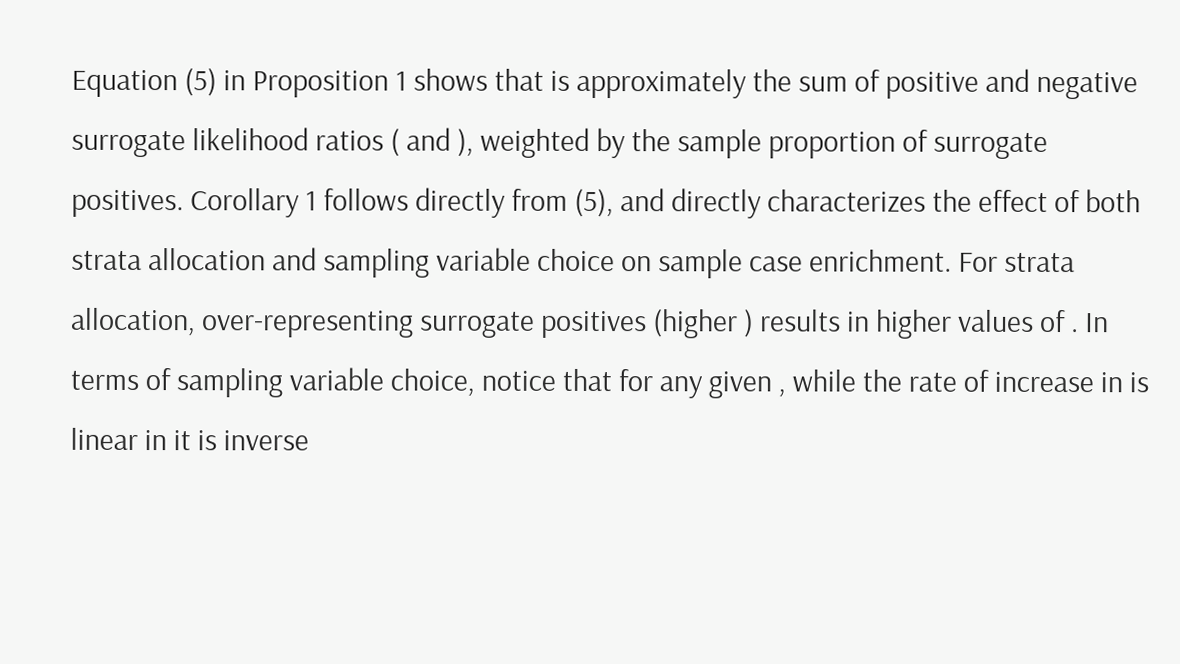Equation (5) in Proposition 1 shows that is approximately the sum of positive and negative surrogate likelihood ratios ( and ), weighted by the sample proportion of surrogate positives. Corollary 1 follows directly from (5), and directly characterizes the effect of both strata allocation and sampling variable choice on sample case enrichment. For strata allocation, over-representing surrogate positives (higher ) results in higher values of . In terms of sampling variable choice, notice that for any given , while the rate of increase in is linear in it is inverse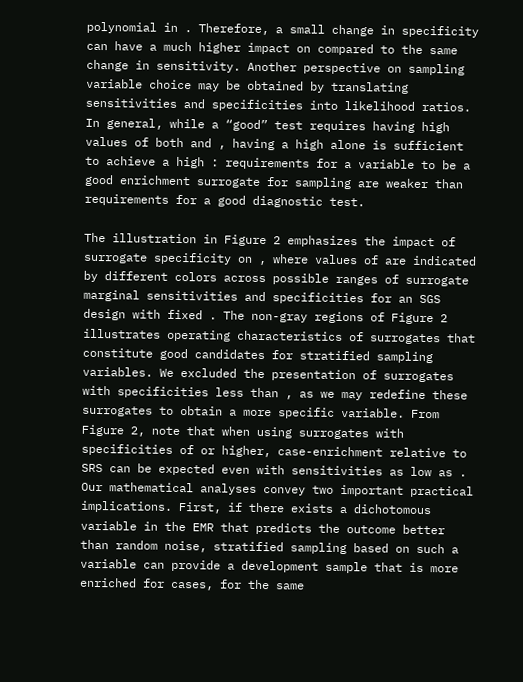polynomial in . Therefore, a small change in specificity can have a much higher impact on compared to the same change in sensitivity. Another perspective on sampling variable choice may be obtained by translating sensitivities and specificities into likelihood ratios. In general, while a “good” test requires having high values of both and , having a high alone is sufficient to achieve a high : requirements for a variable to be a good enrichment surrogate for sampling are weaker than requirements for a good diagnostic test.

The illustration in Figure 2 emphasizes the impact of surrogate specificity on , where values of are indicated by different colors across possible ranges of surrogate marginal sensitivities and specificities for an SGS design with fixed . The non-gray regions of Figure 2 illustrates operating characteristics of surrogates that constitute good candidates for stratified sampling variables. We excluded the presentation of surrogates with specificities less than , as we may redefine these surrogates to obtain a more specific variable. From Figure 2, note that when using surrogates with specificities of or higher, case-enrichment relative to SRS can be expected even with sensitivities as low as . Our mathematical analyses convey two important practical implications. First, if there exists a dichotomous variable in the EMR that predicts the outcome better than random noise, stratified sampling based on such a variable can provide a development sample that is more enriched for cases, for the same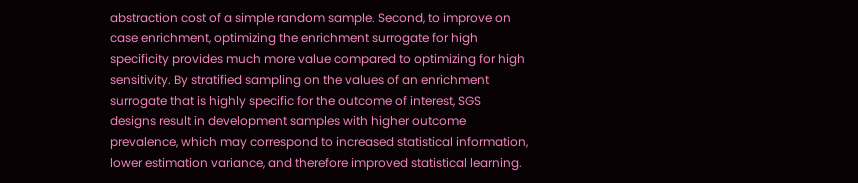abstraction cost of a simple random sample. Second, to improve on case enrichment, optimizing the enrichment surrogate for high specificity provides much more value compared to optimizing for high sensitivity. By stratified sampling on the values of an enrichment surrogate that is highly specific for the outcome of interest, SGS designs result in development samples with higher outcome prevalence, which may correspond to increased statistical information, lower estimation variance, and therefore improved statistical learning.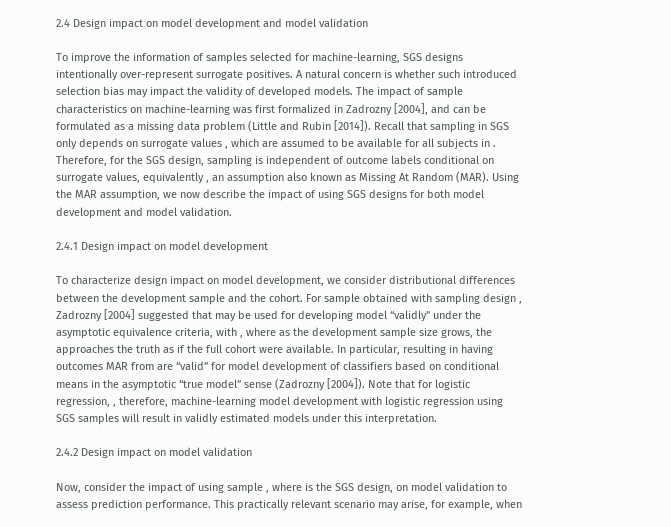2.4 Design impact on model development and model validation

To improve the information of samples selected for machine-learning, SGS designs intentionally over-represent surrogate positives. A natural concern is whether such introduced selection bias may impact the validity of developed models. The impact of sample characteristics on machine-learning was first formalized in Zadrozny [2004], and can be formulated as a missing data problem (Little and Rubin [2014]). Recall that sampling in SGS only depends on surrogate values , which are assumed to be available for all subjects in . Therefore, for the SGS design, sampling is independent of outcome labels conditional on surrogate values, equivalently , an assumption also known as Missing At Random (MAR). Using the MAR assumption, we now describe the impact of using SGS designs for both model development and model validation.

2.4.1 Design impact on model development

To characterize design impact on model development, we consider distributional differences between the development sample and the cohort. For sample obtained with sampling design , Zadrozny [2004] suggested that may be used for developing model “validly” under the asymptotic equivalence criteria, with , where as the development sample size grows, the approaches the truth as if the full cohort were available. In particular, resulting in having outcomes MAR from are “valid” for model development of classifiers based on conditional means in the asymptotic “true model” sense (Zadrozny [2004]). Note that for logistic regression, , therefore, machine-learning model development with logistic regression using SGS samples will result in validly estimated models under this interpretation.

2.4.2 Design impact on model validation

Now, consider the impact of using sample , where is the SGS design, on model validation to assess prediction performance. This practically relevant scenario may arise, for example, when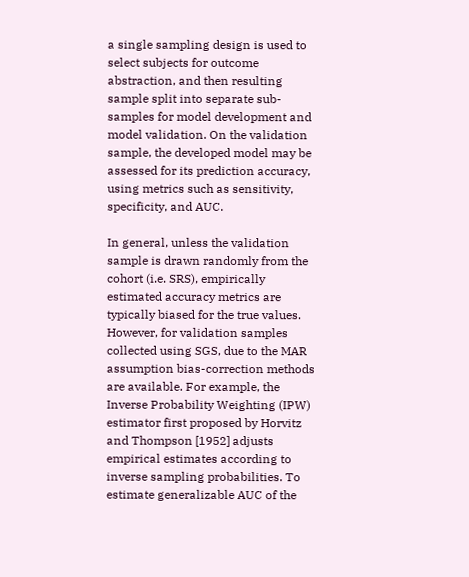a single sampling design is used to select subjects for outcome abstraction, and then resulting sample split into separate sub-samples for model development and model validation. On the validation sample, the developed model may be assessed for its prediction accuracy, using metrics such as sensitivity, specificity, and AUC.

In general, unless the validation sample is drawn randomly from the cohort (i.e. SRS), empirically estimated accuracy metrics are typically biased for the true values. However, for validation samples collected using SGS, due to the MAR assumption bias-correction methods are available. For example, the Inverse Probability Weighting (IPW) estimator first proposed by Horvitz and Thompson [1952] adjusts empirical estimates according to inverse sampling probabilities. To estimate generalizable AUC of the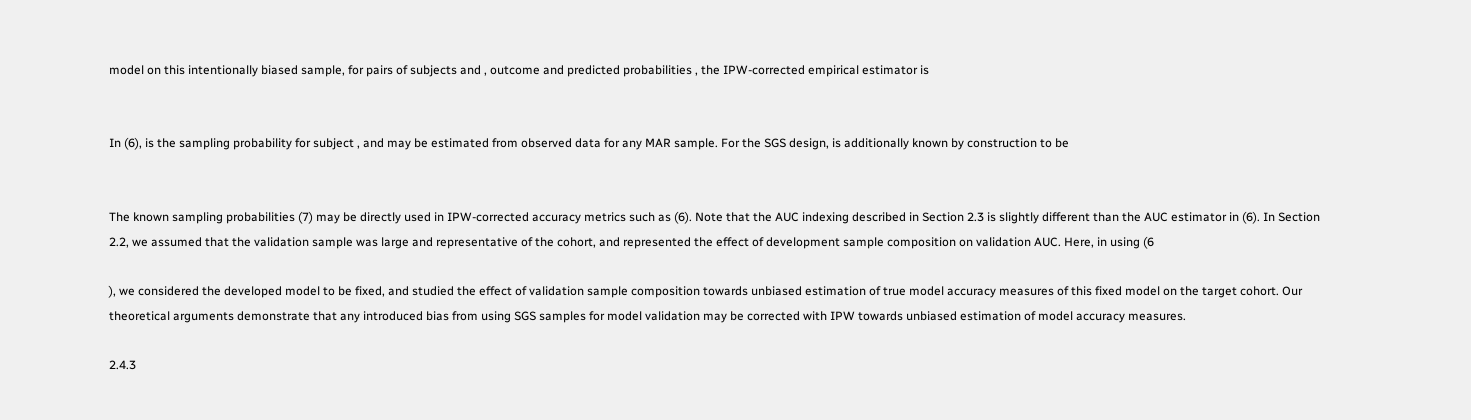model on this intentionally biased sample, for pairs of subjects and , outcome and predicted probabilities , the IPW-corrected empirical estimator is


In (6), is the sampling probability for subject , and may be estimated from observed data for any MAR sample. For the SGS design, is additionally known by construction to be


The known sampling probabilities (7) may be directly used in IPW-corrected accuracy metrics such as (6). Note that the AUC indexing described in Section 2.3 is slightly different than the AUC estimator in (6). In Section 2.2, we assumed that the validation sample was large and representative of the cohort, and represented the effect of development sample composition on validation AUC. Here, in using (6

), we considered the developed model to be fixed, and studied the effect of validation sample composition towards unbiased estimation of true model accuracy measures of this fixed model on the target cohort. Our theoretical arguments demonstrate that any introduced bias from using SGS samples for model validation may be corrected with IPW towards unbiased estimation of model accuracy measures.

2.4.3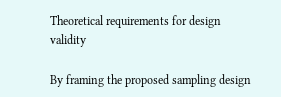Theoretical requirements for design validity

By framing the proposed sampling design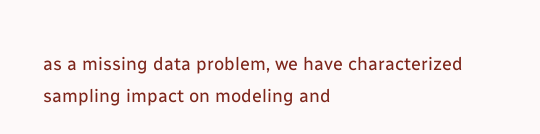as a missing data problem, we have characterized sampling impact on modeling and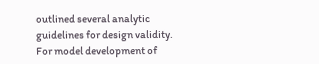outlined several analytic guidelines for design validity. For model development of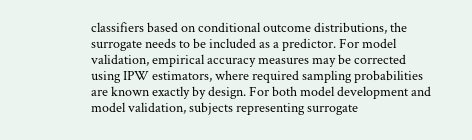classifiers based on conditional outcome distributions, the surrogate needs to be included as a predictor. For model validation, empirical accuracy measures may be corrected using IPW estimators, where required sampling probabilities are known exactly by design. For both model development and model validation, subjects representing surrogate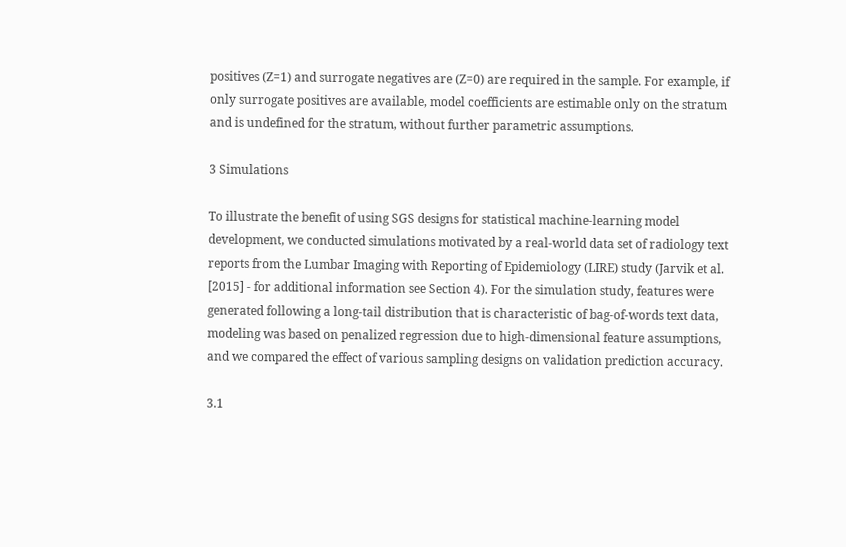positives (Z=1) and surrogate negatives are (Z=0) are required in the sample. For example, if only surrogate positives are available, model coefficients are estimable only on the stratum and is undefined for the stratum, without further parametric assumptions.

3 Simulations

To illustrate the benefit of using SGS designs for statistical machine-learning model development, we conducted simulations motivated by a real-world data set of radiology text reports from the Lumbar Imaging with Reporting of Epidemiology (LIRE) study (Jarvik et al. [2015] - for additional information see Section 4). For the simulation study, features were generated following a long-tail distribution that is characteristic of bag-of-words text data, modeling was based on penalized regression due to high-dimensional feature assumptions, and we compared the effect of various sampling designs on validation prediction accuracy.

3.1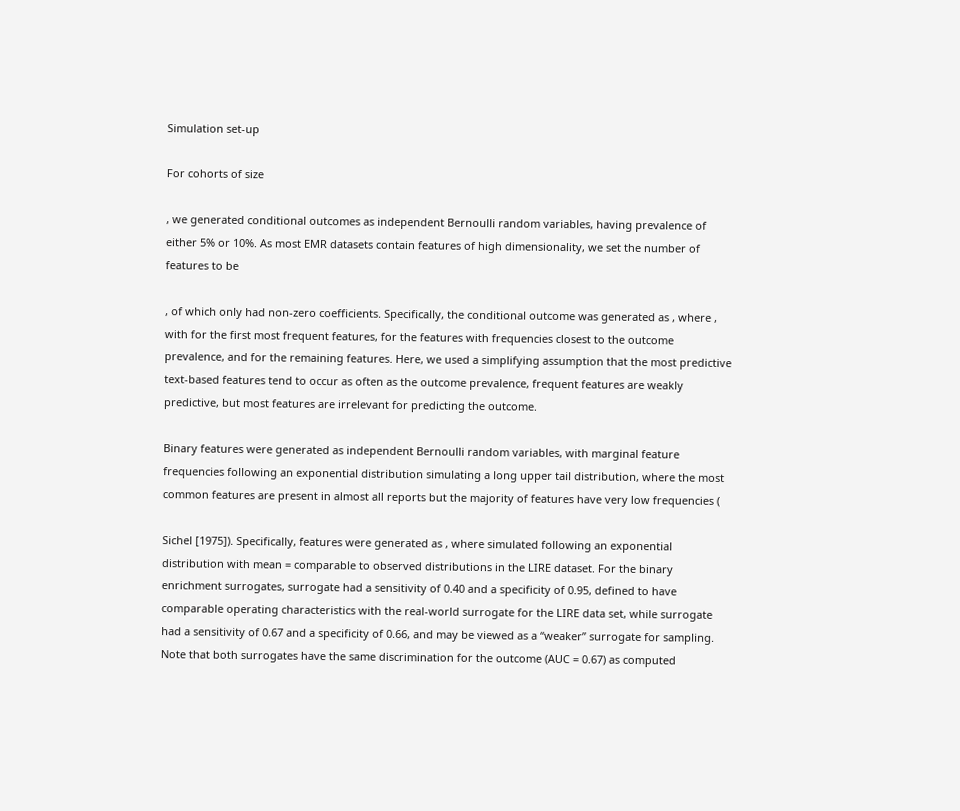Simulation set-up

For cohorts of size

, we generated conditional outcomes as independent Bernoulli random variables, having prevalence of either 5% or 10%. As most EMR datasets contain features of high dimensionality, we set the number of features to be

, of which only had non-zero coefficients. Specifically, the conditional outcome was generated as , where , with for the first most frequent features, for the features with frequencies closest to the outcome prevalence, and for the remaining features. Here, we used a simplifying assumption that the most predictive text-based features tend to occur as often as the outcome prevalence, frequent features are weakly predictive, but most features are irrelevant for predicting the outcome.

Binary features were generated as independent Bernoulli random variables, with marginal feature frequencies following an exponential distribution simulating a long upper tail distribution, where the most common features are present in almost all reports but the majority of features have very low frequencies (

Sichel [1975]). Specifically, features were generated as , where simulated following an exponential distribution with mean = comparable to observed distributions in the LIRE dataset. For the binary enrichment surrogates, surrogate had a sensitivity of 0.40 and a specificity of 0.95, defined to have comparable operating characteristics with the real-world surrogate for the LIRE data set, while surrogate had a sensitivity of 0.67 and a specificity of 0.66, and may be viewed as a “weaker” surrogate for sampling. Note that both surrogates have the same discrimination for the outcome (AUC = 0.67) as computed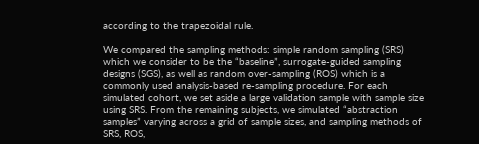according to the trapezoidal rule.

We compared the sampling methods: simple random sampling (SRS) which we consider to be the “baseline”, surrogate-guided sampling designs (SGS), as well as random over-sampling (ROS) which is a commonly used analysis-based re-sampling procedure. For each simulated cohort, we set aside a large validation sample with sample size using SRS. From the remaining subjects, we simulated “abstraction samples” varying across a grid of sample sizes, and sampling methods of SRS, ROS,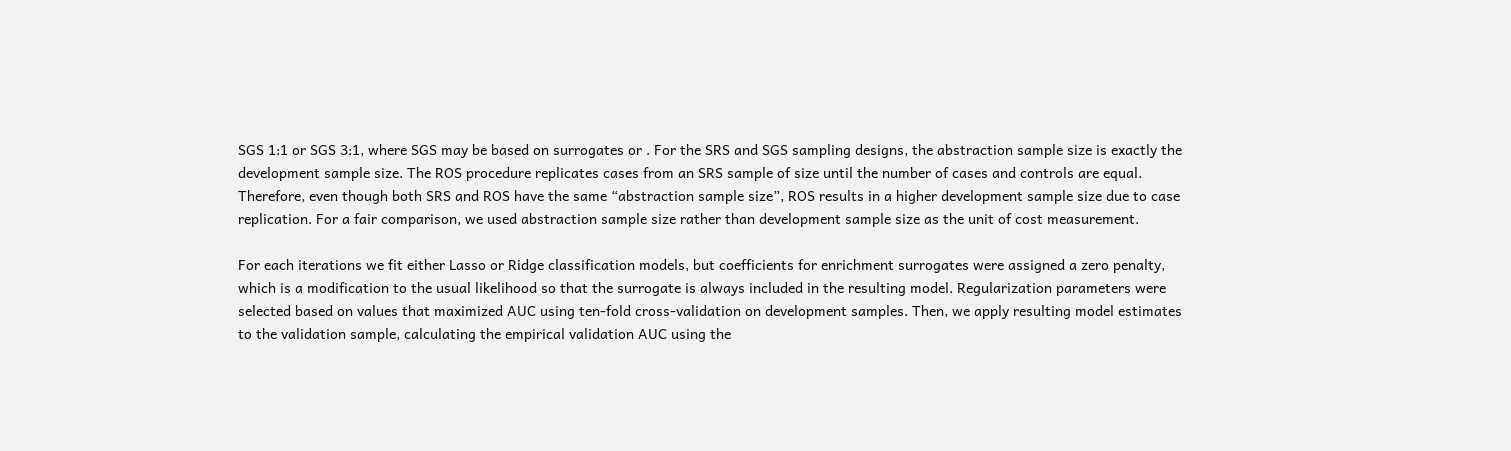SGS 1:1 or SGS 3:1, where SGS may be based on surrogates or . For the SRS and SGS sampling designs, the abstraction sample size is exactly the development sample size. The ROS procedure replicates cases from an SRS sample of size until the number of cases and controls are equal. Therefore, even though both SRS and ROS have the same “abstraction sample size”, ROS results in a higher development sample size due to case replication. For a fair comparison, we used abstraction sample size rather than development sample size as the unit of cost measurement.

For each iterations we fit either Lasso or Ridge classification models, but coefficients for enrichment surrogates were assigned a zero penalty, which is a modification to the usual likelihood so that the surrogate is always included in the resulting model. Regularization parameters were selected based on values that maximized AUC using ten-fold cross-validation on development samples. Then, we apply resulting model estimates to the validation sample, calculating the empirical validation AUC using the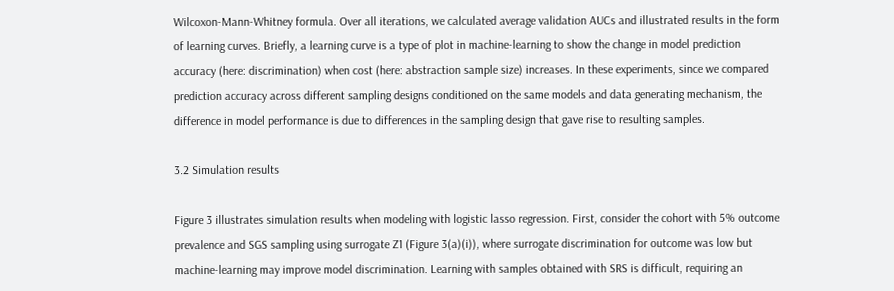Wilcoxon-Mann-Whitney formula. Over all iterations, we calculated average validation AUCs and illustrated results in the form of learning curves. Briefly, a learning curve is a type of plot in machine-learning to show the change in model prediction accuracy (here: discrimination) when cost (here: abstraction sample size) increases. In these experiments, since we compared prediction accuracy across different sampling designs conditioned on the same models and data generating mechanism, the difference in model performance is due to differences in the sampling design that gave rise to resulting samples.

3.2 Simulation results

Figure 3 illustrates simulation results when modeling with logistic lasso regression. First, consider the cohort with 5% outcome prevalence and SGS sampling using surrogate Z1 (Figure 3(a)(i)), where surrogate discrimination for outcome was low but machine-learning may improve model discrimination. Learning with samples obtained with SRS is difficult, requiring an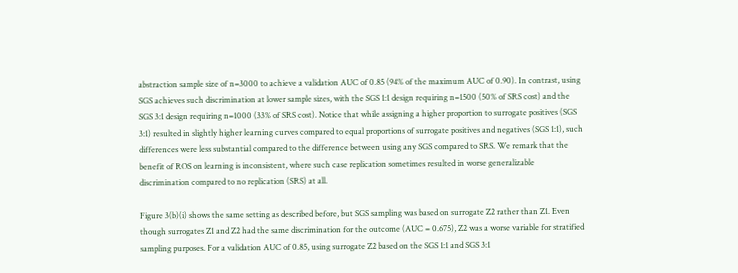abstraction sample size of n=3000 to achieve a validation AUC of 0.85 (94% of the maximum AUC of 0.90). In contrast, using SGS achieves such discrimination at lower sample sizes, with the SGS 1:1 design requiring n=1500 (50% of SRS cost) and the SGS 3:1 design requiring n=1000 (33% of SRS cost). Notice that while assigning a higher proportion to surrogate positives (SGS 3:1) resulted in slightly higher learning curves compared to equal proportions of surrogate positives and negatives (SGS 1:1), such differences were less substantial compared to the difference between using any SGS compared to SRS. We remark that the benefit of ROS on learning is inconsistent, where such case replication sometimes resulted in worse generalizable discrimination compared to no replication (SRS) at all.

Figure 3(b)(i) shows the same setting as described before, but SGS sampling was based on surrogate Z2 rather than Z1. Even though surrogates Z1 and Z2 had the same discrimination for the outcome (AUC = 0.675), Z2 was a worse variable for stratified sampling purposes. For a validation AUC of 0.85, using surrogate Z2 based on the SGS 1:1 and SGS 3:1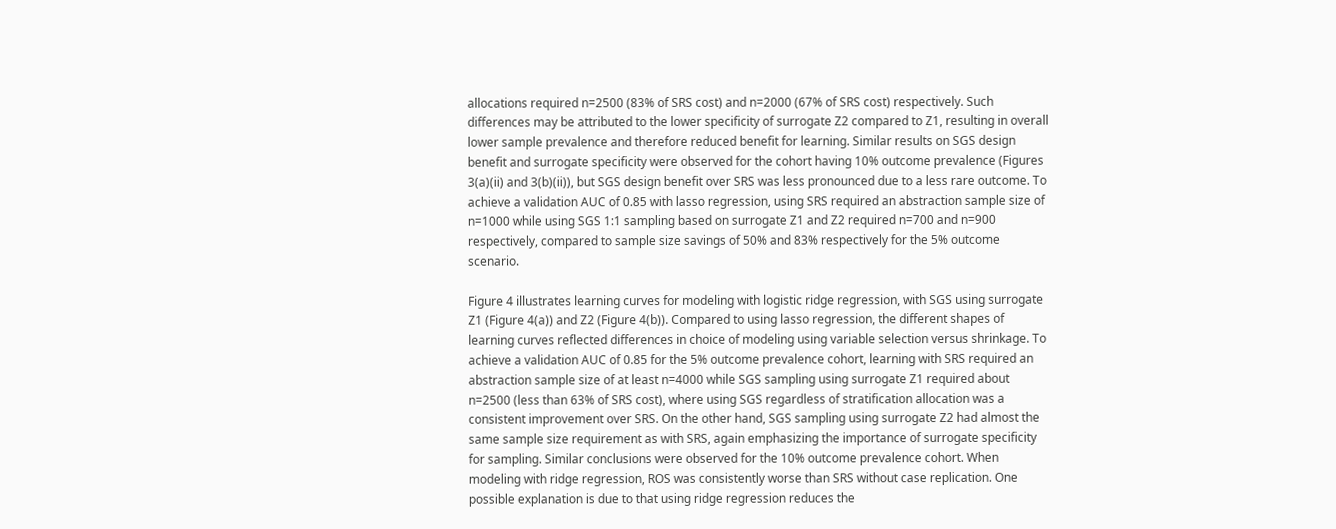allocations required n=2500 (83% of SRS cost) and n=2000 (67% of SRS cost) respectively. Such differences may be attributed to the lower specificity of surrogate Z2 compared to Z1, resulting in overall lower sample prevalence and therefore reduced benefit for learning. Similar results on SGS design benefit and surrogate specificity were observed for the cohort having 10% outcome prevalence (Figures 3(a)(ii) and 3(b)(ii)), but SGS design benefit over SRS was less pronounced due to a less rare outcome. To achieve a validation AUC of 0.85 with lasso regression, using SRS required an abstraction sample size of n=1000 while using SGS 1:1 sampling based on surrogate Z1 and Z2 required n=700 and n=900 respectively, compared to sample size savings of 50% and 83% respectively for the 5% outcome scenario.

Figure 4 illustrates learning curves for modeling with logistic ridge regression, with SGS using surrogate Z1 (Figure 4(a)) and Z2 (Figure 4(b)). Compared to using lasso regression, the different shapes of learning curves reflected differences in choice of modeling using variable selection versus shrinkage. To achieve a validation AUC of 0.85 for the 5% outcome prevalence cohort, learning with SRS required an abstraction sample size of at least n=4000 while SGS sampling using surrogate Z1 required about n=2500 (less than 63% of SRS cost), where using SGS regardless of stratification allocation was a consistent improvement over SRS. On the other hand, SGS sampling using surrogate Z2 had almost the same sample size requirement as with SRS, again emphasizing the importance of surrogate specificity for sampling. Similar conclusions were observed for the 10% outcome prevalence cohort. When modeling with ridge regression, ROS was consistently worse than SRS without case replication. One possible explanation is due to that using ridge regression reduces the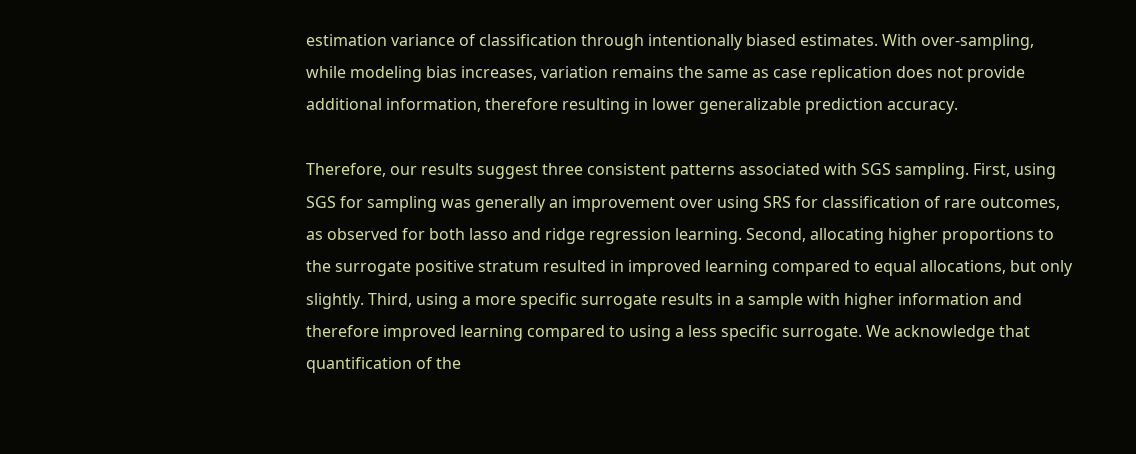estimation variance of classification through intentionally biased estimates. With over-sampling, while modeling bias increases, variation remains the same as case replication does not provide additional information, therefore resulting in lower generalizable prediction accuracy.

Therefore, our results suggest three consistent patterns associated with SGS sampling. First, using SGS for sampling was generally an improvement over using SRS for classification of rare outcomes, as observed for both lasso and ridge regression learning. Second, allocating higher proportions to the surrogate positive stratum resulted in improved learning compared to equal allocations, but only slightly. Third, using a more specific surrogate results in a sample with higher information and therefore improved learning compared to using a less specific surrogate. We acknowledge that quantification of the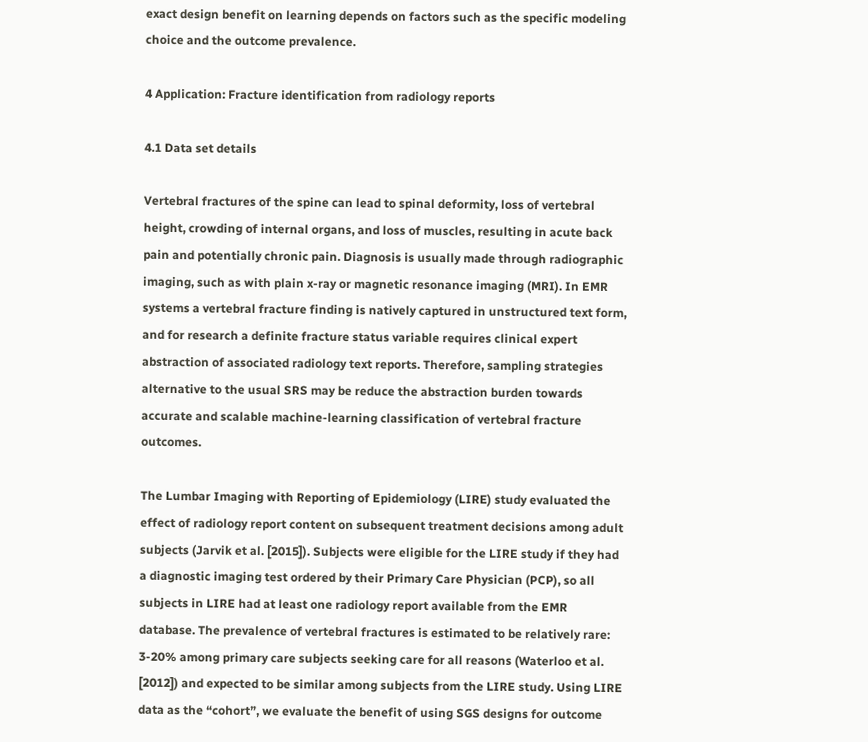exact design benefit on learning depends on factors such as the specific modeling choice and the outcome prevalence.

4 Application: Fracture identification from radiology reports

4.1 Data set details

Vertebral fractures of the spine can lead to spinal deformity, loss of vertebral height, crowding of internal organs, and loss of muscles, resulting in acute back pain and potentially chronic pain. Diagnosis is usually made through radiographic imaging, such as with plain x-ray or magnetic resonance imaging (MRI). In EMR systems a vertebral fracture finding is natively captured in unstructured text form, and for research a definite fracture status variable requires clinical expert abstraction of associated radiology text reports. Therefore, sampling strategies alternative to the usual SRS may be reduce the abstraction burden towards accurate and scalable machine-learning classification of vertebral fracture outcomes.

The Lumbar Imaging with Reporting of Epidemiology (LIRE) study evaluated the effect of radiology report content on subsequent treatment decisions among adult subjects (Jarvik et al. [2015]). Subjects were eligible for the LIRE study if they had a diagnostic imaging test ordered by their Primary Care Physician (PCP), so all subjects in LIRE had at least one radiology report available from the EMR database. The prevalence of vertebral fractures is estimated to be relatively rare: 3-20% among primary care subjects seeking care for all reasons (Waterloo et al. [2012]) and expected to be similar among subjects from the LIRE study. Using LIRE data as the “cohort”, we evaluate the benefit of using SGS designs for outcome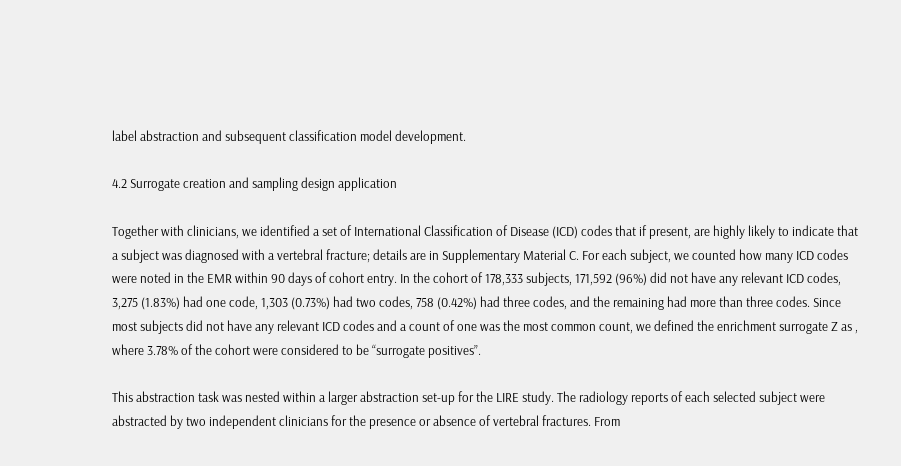label abstraction and subsequent classification model development.

4.2 Surrogate creation and sampling design application

Together with clinicians, we identified a set of International Classification of Disease (ICD) codes that if present, are highly likely to indicate that a subject was diagnosed with a vertebral fracture; details are in Supplementary Material C. For each subject, we counted how many ICD codes were noted in the EMR within 90 days of cohort entry. In the cohort of 178,333 subjects, 171,592 (96%) did not have any relevant ICD codes, 3,275 (1.83%) had one code, 1,303 (0.73%) had two codes, 758 (0.42%) had three codes, and the remaining had more than three codes. Since most subjects did not have any relevant ICD codes and a count of one was the most common count, we defined the enrichment surrogate Z as , where 3.78% of the cohort were considered to be “surrogate positives”.

This abstraction task was nested within a larger abstraction set-up for the LIRE study. The radiology reports of each selected subject were abstracted by two independent clinicians for the presence or absence of vertebral fractures. From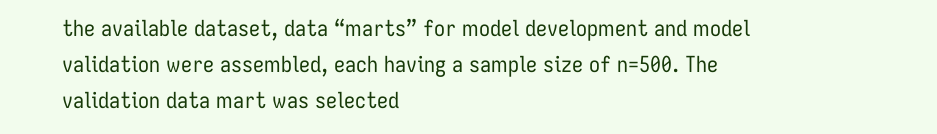the available dataset, data “marts” for model development and model validation were assembled, each having a sample size of n=500. The validation data mart was selected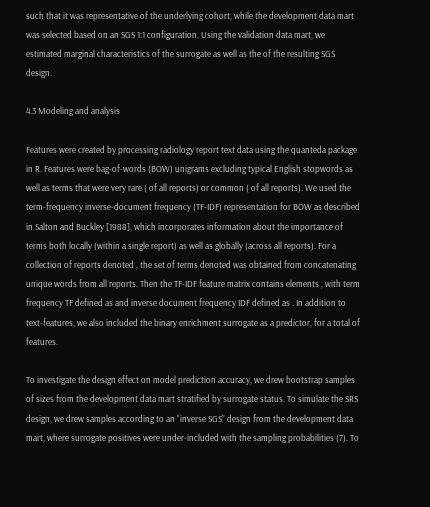such that it was representative of the underlying cohort, while the development data mart was selected based on an SGS 1:1 configuration. Using the validation data mart, we estimated marginal characteristics of the surrogate as well as the of the resulting SGS design.

4.3 Modeling and analysis

Features were created by processing radiology report text data using the quanteda package in R. Features were bag-of-words (BOW) unigrams excluding typical English stopwords as well as terms that were very rare ( of all reports) or common ( of all reports). We used the term-frequency inverse-document frequency (TF-IDF) representation for BOW as described in Salton and Buckley [1988], which incorporates information about the importance of terms both locally (within a single report) as well as globally (across all reports). For a collection of reports denoted , the set of terms denoted was obtained from concatenating unique words from all reports. Then the TF-IDF feature matrix contains elements , with term frequency TF defined as and inverse document frequency IDF defined as . In addition to text-features, we also included the binary enrichment surrogate as a predictor, for a total of features.

To investigate the design effect on model prediction accuracy, we drew bootstrap samples of sizes from the development data mart stratified by surrogate status. To simulate the SRS design, we drew samples according to an “inverse SGS” design from the development data mart, where surrogate positives were under-included with the sampling probabilities (7). To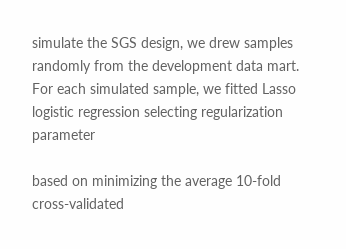simulate the SGS design, we drew samples randomly from the development data mart. For each simulated sample, we fitted Lasso logistic regression selecting regularization parameter

based on minimizing the average 10-fold cross-validated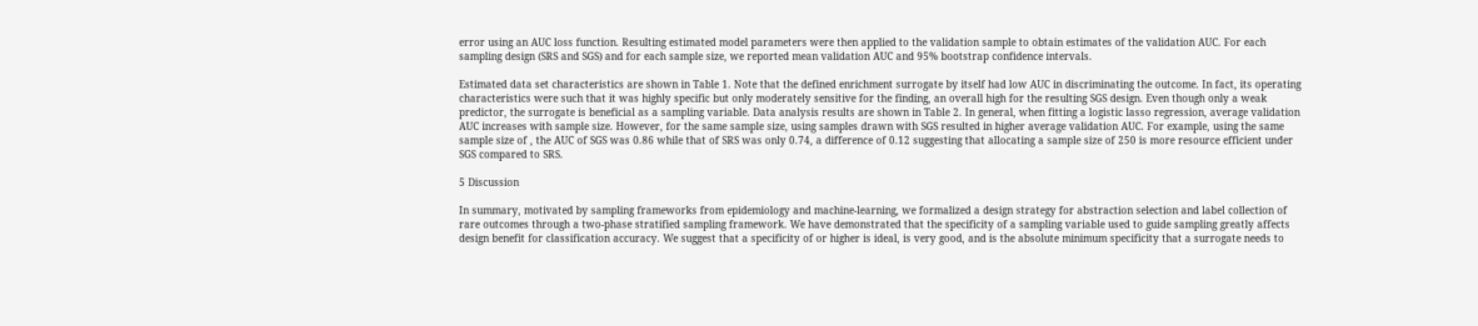error using an AUC loss function. Resulting estimated model parameters were then applied to the validation sample to obtain estimates of the validation AUC. For each sampling design (SRS and SGS) and for each sample size, we reported mean validation AUC and 95% bootstrap confidence intervals.

Estimated data set characteristics are shown in Table 1. Note that the defined enrichment surrogate by itself had low AUC in discriminating the outcome. In fact, its operating characteristics were such that it was highly specific but only moderately sensitive for the finding, an overall high for the resulting SGS design. Even though only a weak predictor, the surrogate is beneficial as a sampling variable. Data analysis results are shown in Table 2. In general, when fitting a logistic lasso regression, average validation AUC increases with sample size. However, for the same sample size, using samples drawn with SGS resulted in higher average validation AUC. For example, using the same sample size of , the AUC of SGS was 0.86 while that of SRS was only 0.74, a difference of 0.12 suggesting that allocating a sample size of 250 is more resource efficient under SGS compared to SRS.

5 Discussion

In summary, motivated by sampling frameworks from epidemiology and machine-learning, we formalized a design strategy for abstraction selection and label collection of rare outcomes through a two-phase stratified sampling framework. We have demonstrated that the specificity of a sampling variable used to guide sampling greatly affects design benefit for classification accuracy. We suggest that a specificity of or higher is ideal, is very good, and is the absolute minimum specificity that a surrogate needs to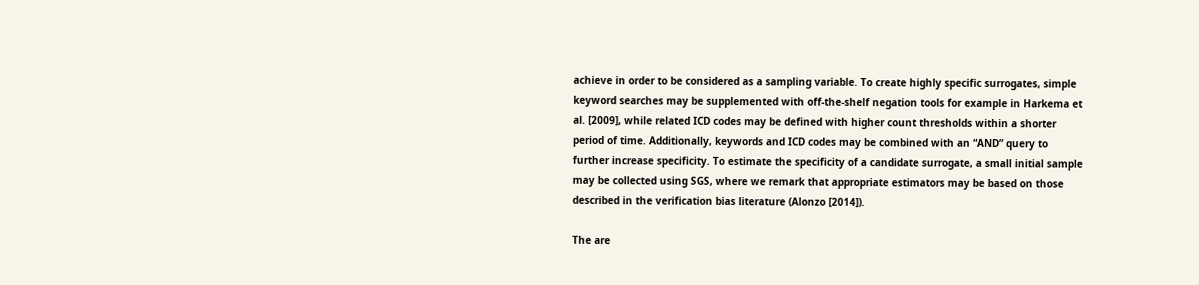achieve in order to be considered as a sampling variable. To create highly specific surrogates, simple keyword searches may be supplemented with off-the-shelf negation tools for example in Harkema et al. [2009], while related ICD codes may be defined with higher count thresholds within a shorter period of time. Additionally, keywords and ICD codes may be combined with an “AND” query to further increase specificity. To estimate the specificity of a candidate surrogate, a small initial sample may be collected using SGS, where we remark that appropriate estimators may be based on those described in the verification bias literature (Alonzo [2014]).

The are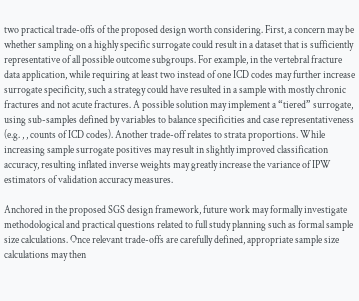two practical trade-offs of the proposed design worth considering. First, a concern may be whether sampling on a highly specific surrogate could result in a dataset that is sufficiently representative of all possible outcome subgroups. For example, in the vertebral fracture data application, while requiring at least two instead of one ICD codes may further increase surrogate specificity, such a strategy could have resulted in a sample with mostly chronic fractures and not acute fractures. A possible solution may implement a “tiered” surrogate, using sub-samples defined by variables to balance specificities and case representativeness (e.g. , , counts of ICD codes). Another trade-off relates to strata proportions. While increasing sample surrogate positives may result in slightly improved classification accuracy, resulting inflated inverse weights may greatly increase the variance of IPW estimators of validation accuracy measures.

Anchored in the proposed SGS design framework, future work may formally investigate methodological and practical questions related to full study planning such as formal sample size calculations. Once relevant trade-offs are carefully defined, appropriate sample size calculations may then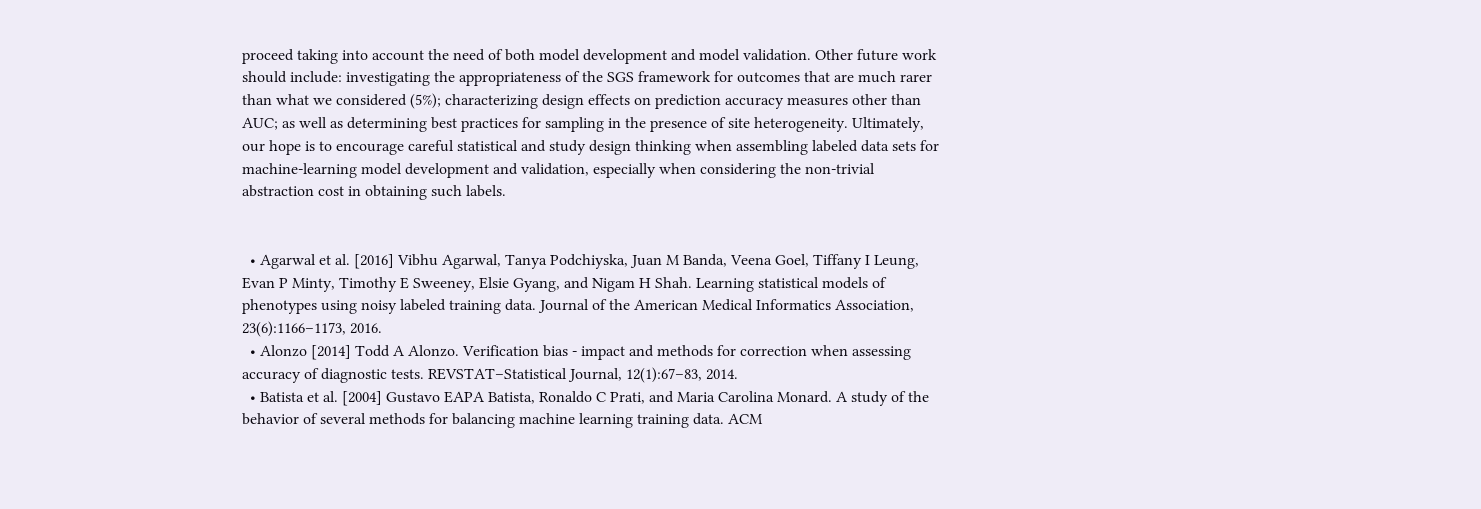proceed taking into account the need of both model development and model validation. Other future work should include: investigating the appropriateness of the SGS framework for outcomes that are much rarer than what we considered (5%); characterizing design effects on prediction accuracy measures other than AUC; as well as determining best practices for sampling in the presence of site heterogeneity. Ultimately, our hope is to encourage careful statistical and study design thinking when assembling labeled data sets for machine-learning model development and validation, especially when considering the non-trivial abstraction cost in obtaining such labels.


  • Agarwal et al. [2016] Vibhu Agarwal, Tanya Podchiyska, Juan M Banda, Veena Goel, Tiffany I Leung, Evan P Minty, Timothy E Sweeney, Elsie Gyang, and Nigam H Shah. Learning statistical models of phenotypes using noisy labeled training data. Journal of the American Medical Informatics Association, 23(6):1166–1173, 2016.
  • Alonzo [2014] Todd A Alonzo. Verification bias - impact and methods for correction when assessing accuracy of diagnostic tests. REVSTAT–Statistical Journal, 12(1):67–83, 2014.
  • Batista et al. [2004] Gustavo EAPA Batista, Ronaldo C Prati, and Maria Carolina Monard. A study of the behavior of several methods for balancing machine learning training data. ACM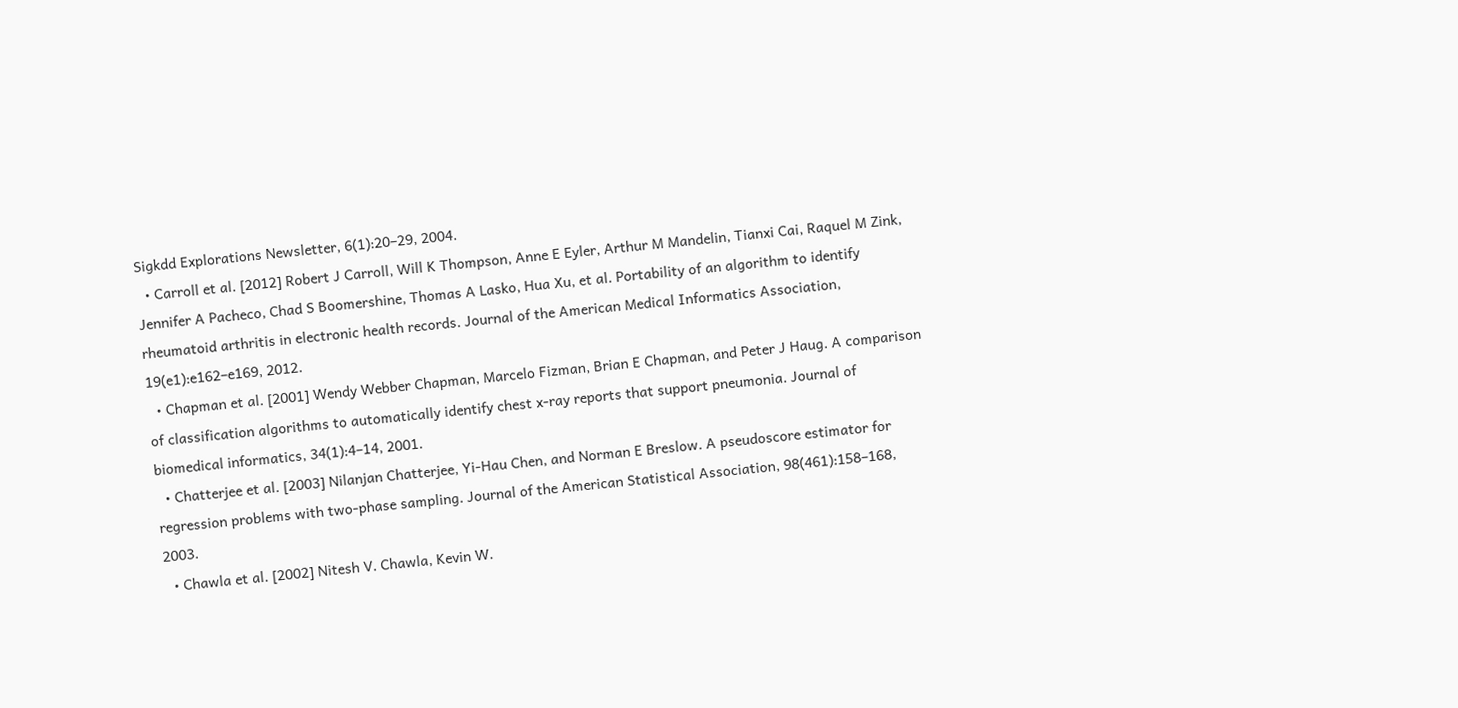Sigkdd Explorations Newsletter, 6(1):20–29, 2004.
  • Carroll et al. [2012] Robert J Carroll, Will K Thompson, Anne E Eyler, Arthur M Mandelin, Tianxi Cai, Raquel M Zink, Jennifer A Pacheco, Chad S Boomershine, Thomas A Lasko, Hua Xu, et al. Portability of an algorithm to identify rheumatoid arthritis in electronic health records. Journal of the American Medical Informatics Association, 19(e1):e162–e169, 2012.
  • Chapman et al. [2001] Wendy Webber Chapman, Marcelo Fizman, Brian E Chapman, and Peter J Haug. A comparison of classification algorithms to automatically identify chest x-ray reports that support pneumonia. Journal of biomedical informatics, 34(1):4–14, 2001.
  • Chatterjee et al. [2003] Nilanjan Chatterjee, Yi-Hau Chen, and Norman E Breslow. A pseudoscore estimator for regression problems with two-phase sampling. Journal of the American Statistical Association, 98(461):158–168, 2003.
  • Chawla et al. [2002] Nitesh V. Chawla, Kevin W.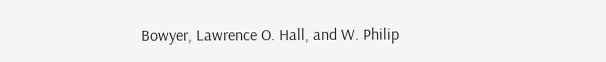Bowyer, Lawrence O. Hall, and W. Philip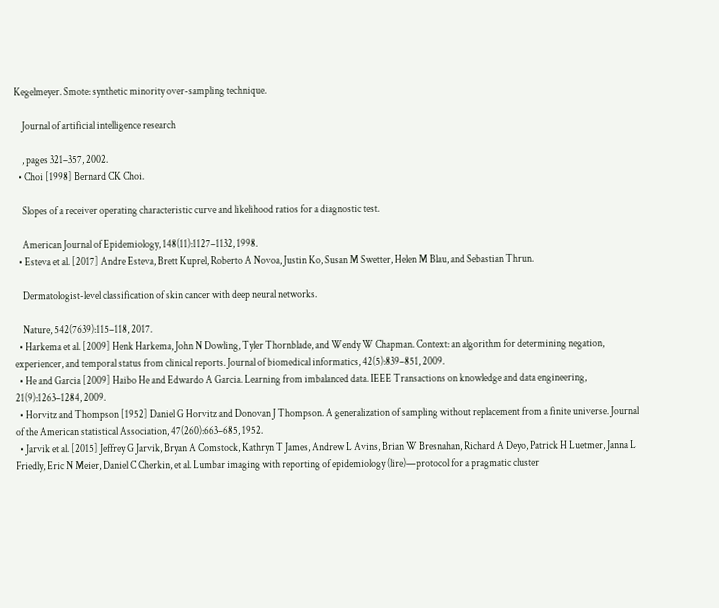Kegelmeyer. Smote: synthetic minority over-sampling technique.

    Journal of artificial intelligence research

    , pages 321–357, 2002.
  • Choi [1998] Bernard CK Choi.

    Slopes of a receiver operating characteristic curve and likelihood ratios for a diagnostic test.

    American Journal of Epidemiology, 148(11):1127–1132, 1998.
  • Esteva et al. [2017] Andre Esteva, Brett Kuprel, Roberto A Novoa, Justin Ko, Susan M Swetter, Helen M Blau, and Sebastian Thrun.

    Dermatologist-level classification of skin cancer with deep neural networks.

    Nature, 542(7639):115–118, 2017.
  • Harkema et al. [2009] Henk Harkema, John N Dowling, Tyler Thornblade, and Wendy W Chapman. Context: an algorithm for determining negation, experiencer, and temporal status from clinical reports. Journal of biomedical informatics, 42(5):839–851, 2009.
  • He and Garcia [2009] Haibo He and Edwardo A Garcia. Learning from imbalanced data. IEEE Transactions on knowledge and data engineering, 21(9):1263–1284, 2009.
  • Horvitz and Thompson [1952] Daniel G Horvitz and Donovan J Thompson. A generalization of sampling without replacement from a finite universe. Journal of the American statistical Association, 47(260):663–685, 1952.
  • Jarvik et al. [2015] Jeffrey G Jarvik, Bryan A Comstock, Kathryn T James, Andrew L Avins, Brian W Bresnahan, Richard A Deyo, Patrick H Luetmer, Janna L Friedly, Eric N Meier, Daniel C Cherkin, et al. Lumbar imaging with reporting of epidemiology (lire)—protocol for a pragmatic cluster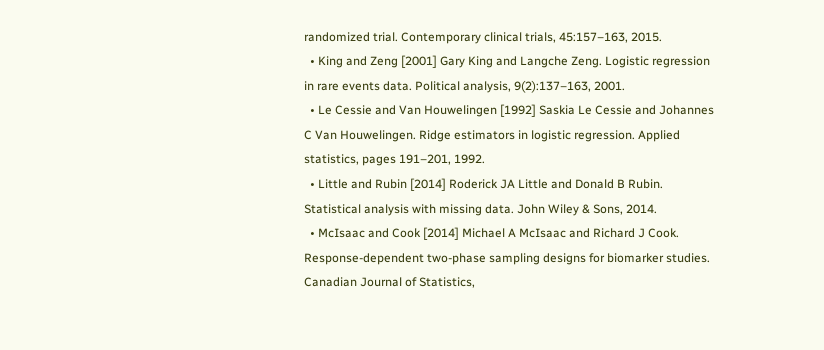randomized trial. Contemporary clinical trials, 45:157–163, 2015.
  • King and Zeng [2001] Gary King and Langche Zeng. Logistic regression in rare events data. Political analysis, 9(2):137–163, 2001.
  • Le Cessie and Van Houwelingen [1992] Saskia Le Cessie and Johannes C Van Houwelingen. Ridge estimators in logistic regression. Applied statistics, pages 191–201, 1992.
  • Little and Rubin [2014] Roderick JA Little and Donald B Rubin. Statistical analysis with missing data. John Wiley & Sons, 2014.
  • McIsaac and Cook [2014] Michael A McIsaac and Richard J Cook. Response-dependent two-phase sampling designs for biomarker studies. Canadian Journal of Statistics,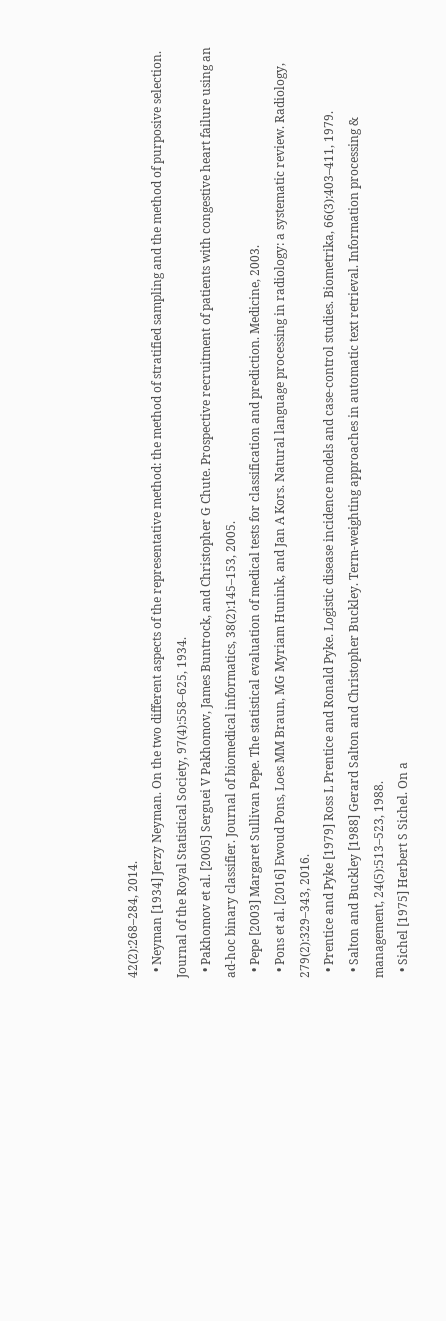42(2):268–284, 2014.
  • Neyman [1934] Jerzy Neyman. On the two different aspects of the representative method: the method of stratified sampling and the method of purposive selection. Journal of the Royal Statistical Society, 97(4):558–625, 1934.
  • Pakhomov et al. [2005] Serguei V Pakhomov, James Buntrock, and Christopher G Chute. Prospective recruitment of patients with congestive heart failure using an ad-hoc binary classifier. Journal of biomedical informatics, 38(2):145–153, 2005.
  • Pepe [2003] Margaret Sullivan Pepe. The statistical evaluation of medical tests for classification and prediction. Medicine, 2003.
  • Pons et al. [2016] Ewoud Pons, Loes MM Braun, MG Myriam Hunink, and Jan A Kors. Natural language processing in radiology: a systematic review. Radiology, 279(2):329–343, 2016.
  • Prentice and Pyke [1979] Ross L Prentice and Ronald Pyke. Logistic disease incidence models and case-control studies. Biometrika, 66(3):403–411, 1979.
  • Salton and Buckley [1988] Gerard Salton and Christopher Buckley. Term-weighting approaches in automatic text retrieval. Information processing & management, 24(5):513–523, 1988.
  • Sichel [1975] Herbert S Sichel. On a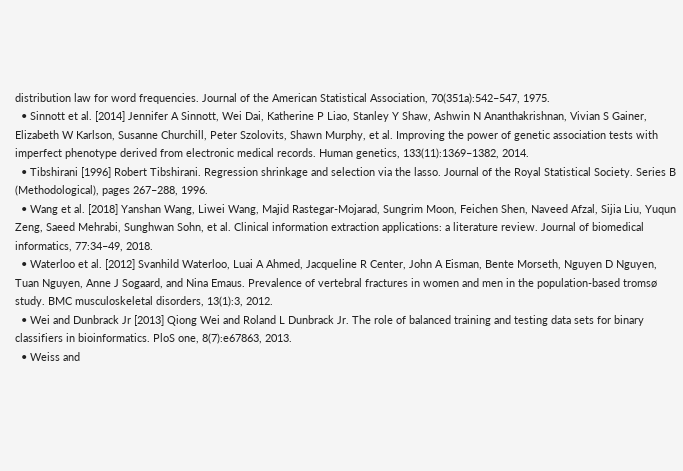distribution law for word frequencies. Journal of the American Statistical Association, 70(351a):542–547, 1975.
  • Sinnott et al. [2014] Jennifer A Sinnott, Wei Dai, Katherine P Liao, Stanley Y Shaw, Ashwin N Ananthakrishnan, Vivian S Gainer, Elizabeth W Karlson, Susanne Churchill, Peter Szolovits, Shawn Murphy, et al. Improving the power of genetic association tests with imperfect phenotype derived from electronic medical records. Human genetics, 133(11):1369–1382, 2014.
  • Tibshirani [1996] Robert Tibshirani. Regression shrinkage and selection via the lasso. Journal of the Royal Statistical Society. Series B (Methodological), pages 267–288, 1996.
  • Wang et al. [2018] Yanshan Wang, Liwei Wang, Majid Rastegar-Mojarad, Sungrim Moon, Feichen Shen, Naveed Afzal, Sijia Liu, Yuqun Zeng, Saeed Mehrabi, Sunghwan Sohn, et al. Clinical information extraction applications: a literature review. Journal of biomedical informatics, 77:34–49, 2018.
  • Waterloo et al. [2012] Svanhild Waterloo, Luai A Ahmed, Jacqueline R Center, John A Eisman, Bente Morseth, Nguyen D Nguyen, Tuan Nguyen, Anne J Sogaard, and Nina Emaus. Prevalence of vertebral fractures in women and men in the population-based tromsø study. BMC musculoskeletal disorders, 13(1):3, 2012.
  • Wei and Dunbrack Jr [2013] Qiong Wei and Roland L Dunbrack Jr. The role of balanced training and testing data sets for binary classifiers in bioinformatics. PloS one, 8(7):e67863, 2013.
  • Weiss and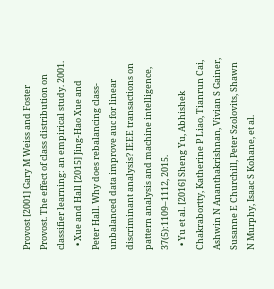Provost [2001] Gary M Weiss and Foster Provost. The effect of class distribution on classifier learning: an empirical study. 2001.
  • Xue and Hall [2015] Jing-Hao Xue and Peter Hall. Why does rebalancing class-unbalanced data improve auc for linear discriminant analysis? IEEE transactions on pattern analysis and machine intelligence, 37(5):1109–1112, 2015.
  • Yu et al. [2016] Sheng Yu, Abhishek Chakrabortty, Katherine P Liao, Tianrun Cai, Ashwin N Ananthakrishnan, Vivian S Gainer, Susanne E Churchill, Peter Szolovits, Shawn N Murphy, Isaac S Kohane, et al.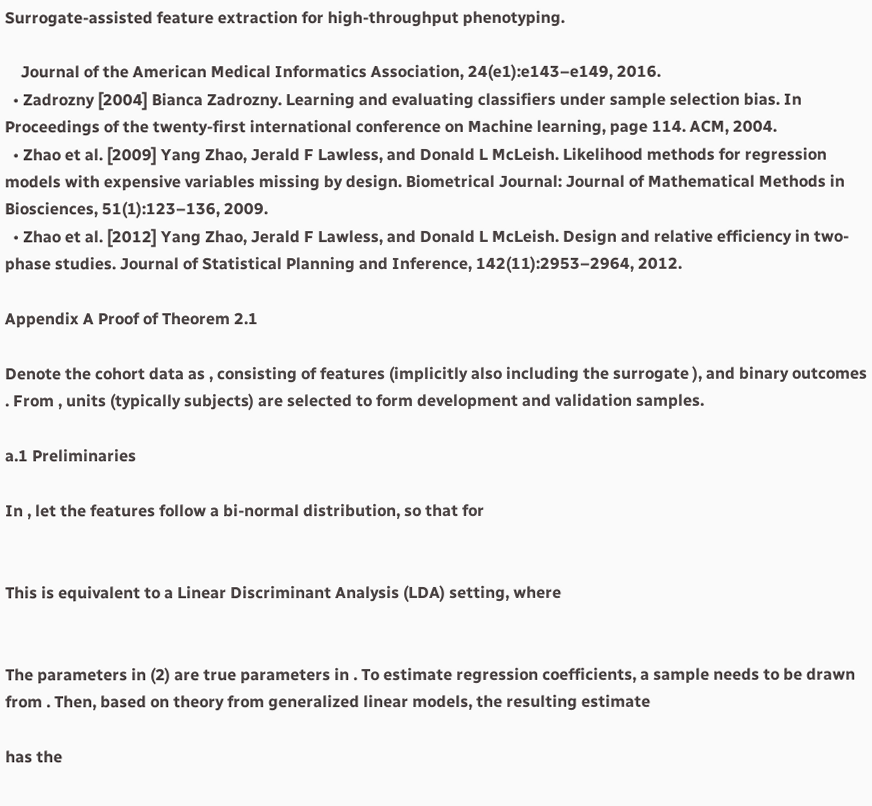Surrogate-assisted feature extraction for high-throughput phenotyping.

    Journal of the American Medical Informatics Association, 24(e1):e143–e149, 2016.
  • Zadrozny [2004] Bianca Zadrozny. Learning and evaluating classifiers under sample selection bias. In Proceedings of the twenty-first international conference on Machine learning, page 114. ACM, 2004.
  • Zhao et al. [2009] Yang Zhao, Jerald F Lawless, and Donald L McLeish. Likelihood methods for regression models with expensive variables missing by design. Biometrical Journal: Journal of Mathematical Methods in Biosciences, 51(1):123–136, 2009.
  • Zhao et al. [2012] Yang Zhao, Jerald F Lawless, and Donald L McLeish. Design and relative efficiency in two-phase studies. Journal of Statistical Planning and Inference, 142(11):2953–2964, 2012.

Appendix A Proof of Theorem 2.1

Denote the cohort data as , consisting of features (implicitly also including the surrogate ), and binary outcomes . From , units (typically subjects) are selected to form development and validation samples.

a.1 Preliminaries

In , let the features follow a bi-normal distribution, so that for


This is equivalent to a Linear Discriminant Analysis (LDA) setting, where


The parameters in (2) are true parameters in . To estimate regression coefficients, a sample needs to be drawn from . Then, based on theory from generalized linear models, the resulting estimate

has the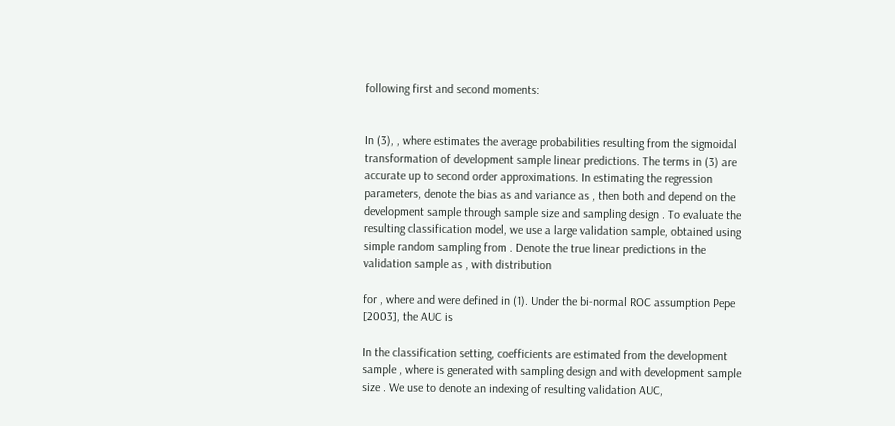following first and second moments:


In (3), , where estimates the average probabilities resulting from the sigmoidal transformation of development sample linear predictions. The terms in (3) are accurate up to second order approximations. In estimating the regression parameters, denote the bias as and variance as , then both and depend on the development sample through sample size and sampling design . To evaluate the resulting classification model, we use a large validation sample, obtained using simple random sampling from . Denote the true linear predictions in the validation sample as , with distribution

for , where and were defined in (1). Under the bi-normal ROC assumption Pepe [2003], the AUC is

In the classification setting, coefficients are estimated from the development sample , where is generated with sampling design and with development sample size . We use to denote an indexing of resulting validation AUC,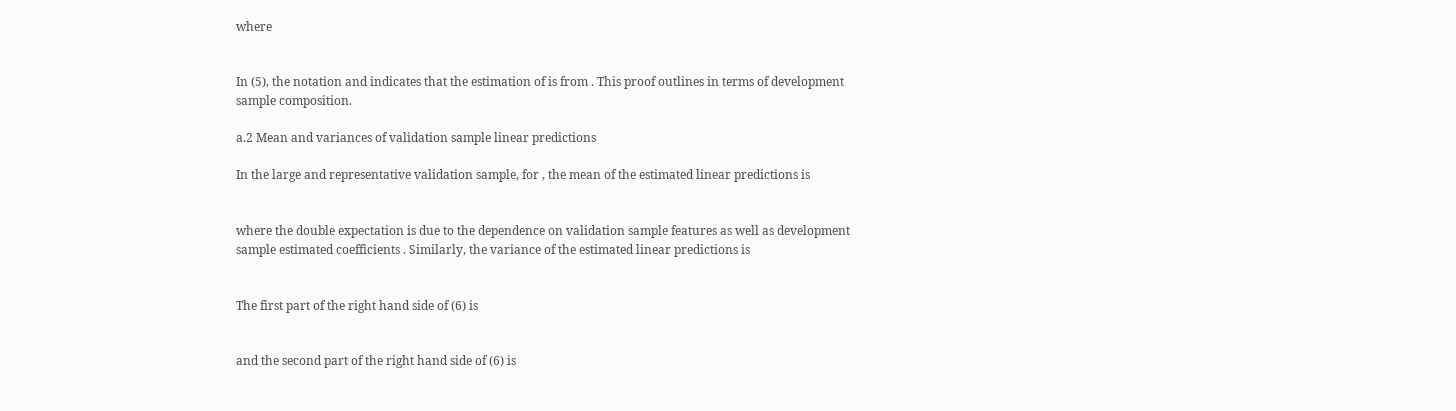where


In (5), the notation and indicates that the estimation of is from . This proof outlines in terms of development sample composition.

a.2 Mean and variances of validation sample linear predictions

In the large and representative validation sample, for , the mean of the estimated linear predictions is


where the double expectation is due to the dependence on validation sample features as well as development sample estimated coefficients . Similarly, the variance of the estimated linear predictions is


The first part of the right hand side of (6) is


and the second part of the right hand side of (6) is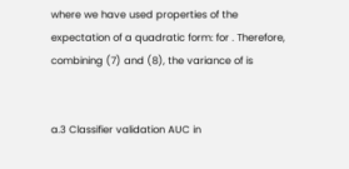where we have used properties of the expectation of a quadratic form: for . Therefore, combining (7) and (8), the variance of is


a.3 Classifier validation AUC in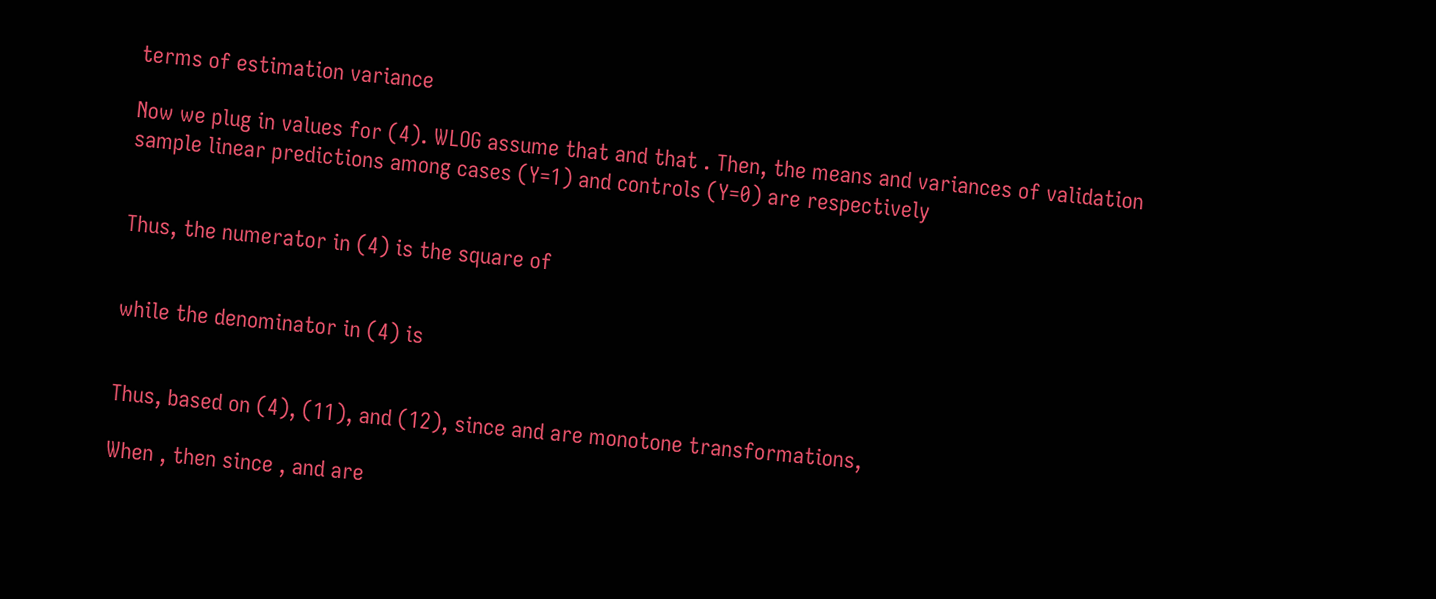terms of estimation variance

Now we plug in values for (4). WLOG assume that and that . Then, the means and variances of validation sample linear predictions among cases (Y=1) and controls (Y=0) are respectively


Thus, the numerator in (4) is the square of


while the denominator in (4) is


Thus, based on (4), (11), and (12), since and are monotone transformations,

When , then since , and are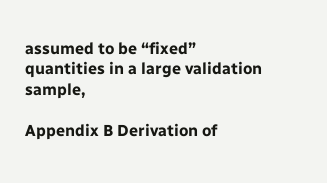assumed to be “fixed” quantities in a large validation sample,

Appendix B Derivation of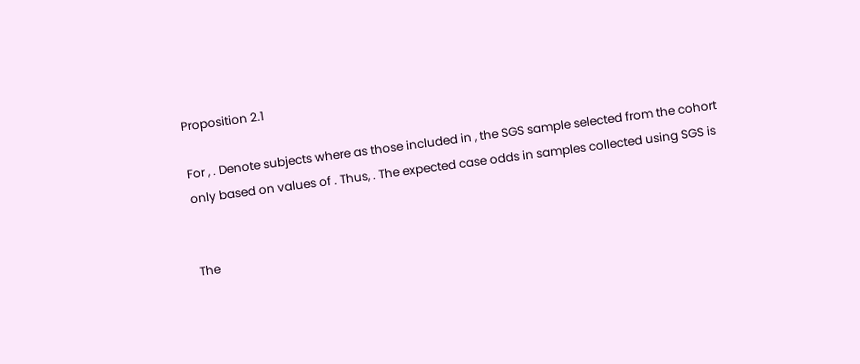Proposition 2.1

For , . Denote subjects where as those included in , the SGS sample selected from the cohort only based on values of . Thus, . The expected case odds in samples collected using SGS is


The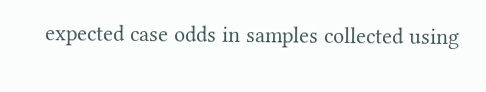expected case odds in samples collected using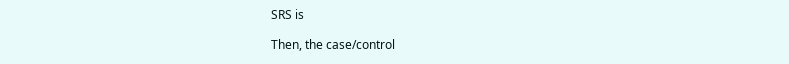SRS is

Then, the case/control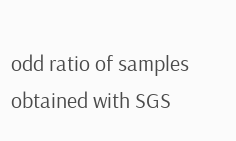odd ratio of samples obtained with SGS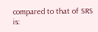compared to that of SRS is: